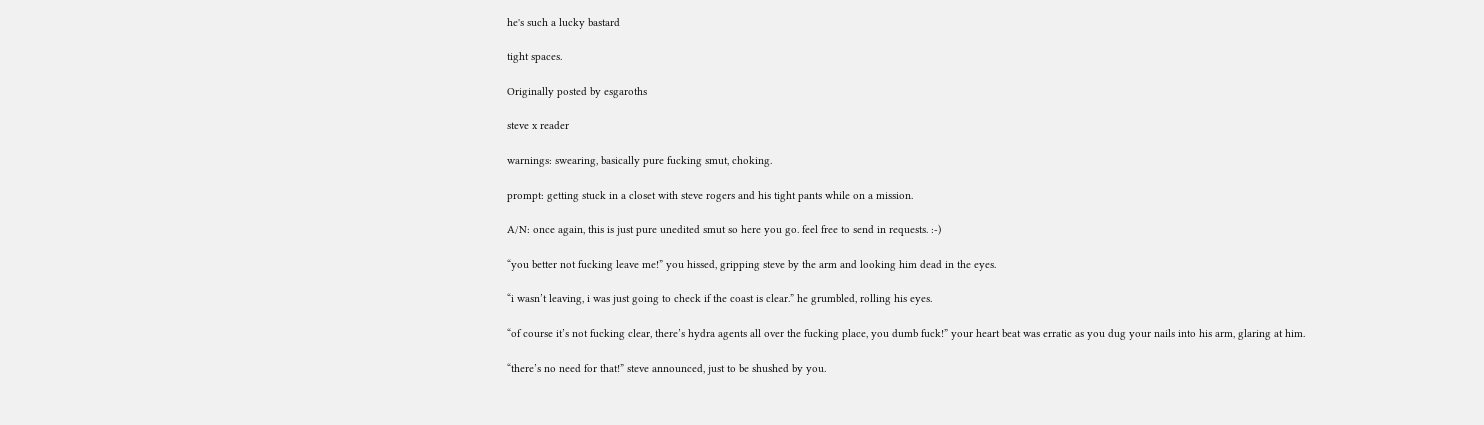he's such a lucky bastard

tight spaces.

Originally posted by esgaroths

steve x reader

warnings: swearing, basically pure fucking smut, choking.

prompt: getting stuck in a closet with steve rogers and his tight pants while on a mission.

A/N: once again, this is just pure unedited smut so here you go. feel free to send in requests. :-)

“you better not fucking leave me!” you hissed, gripping steve by the arm and looking him dead in the eyes.

“i wasn’t leaving, i was just going to check if the coast is clear.” he grumbled, rolling his eyes.

“of course it’s not fucking clear, there’s hydra agents all over the fucking place, you dumb fuck!” your heart beat was erratic as you dug your nails into his arm, glaring at him.

“there’s no need for that!” steve announced, just to be shushed by you.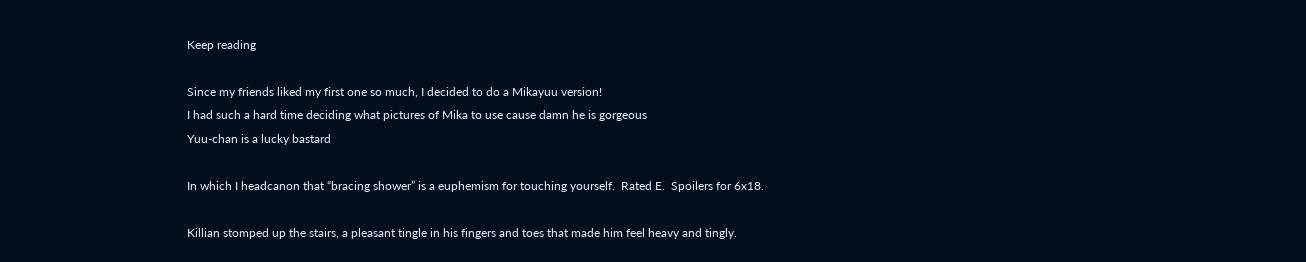Keep reading

Since my friends liked my first one so much, I decided to do a Mikayuu version!
I had such a hard time deciding what pictures of Mika to use cause damn he is gorgeous
Yuu-chan is a lucky bastard

In which I headcanon that “bracing shower” is a euphemism for touching yourself.  Rated E.  Spoilers for 6x18.

Killian stomped up the stairs, a pleasant tingle in his fingers and toes that made him feel heavy and tingly.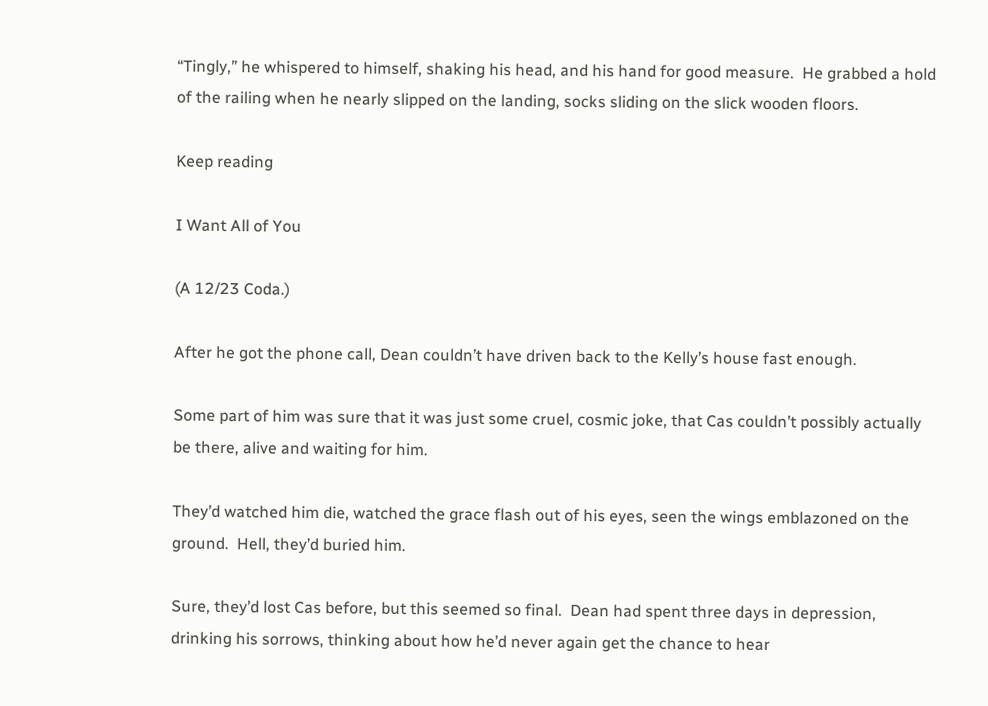“Tingly,” he whispered to himself, shaking his head, and his hand for good measure.  He grabbed a hold of the railing when he nearly slipped on the landing, socks sliding on the slick wooden floors.

Keep reading

I Want All of You

(A 12/23 Coda.)

After he got the phone call, Dean couldn’t have driven back to the Kelly’s house fast enough.

Some part of him was sure that it was just some cruel, cosmic joke, that Cas couldn’t possibly actually be there, alive and waiting for him.

They’d watched him die, watched the grace flash out of his eyes, seen the wings emblazoned on the ground.  Hell, they’d buried him.

Sure, they’d lost Cas before, but this seemed so final.  Dean had spent three days in depression, drinking his sorrows, thinking about how he’d never again get the chance to hear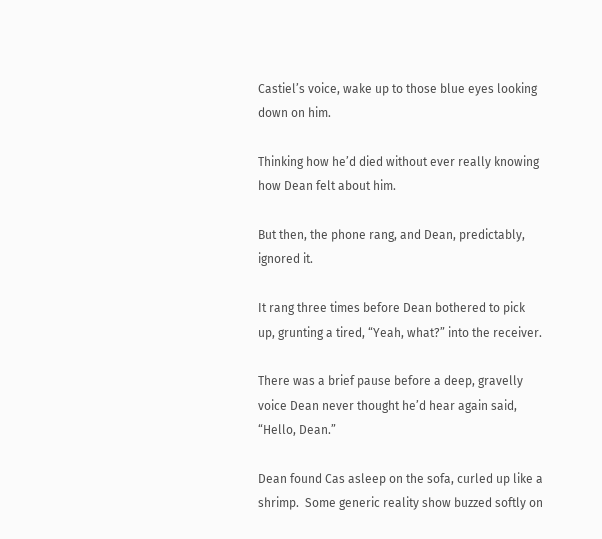Castiel’s voice, wake up to those blue eyes looking down on him.

Thinking how he’d died without ever really knowing how Dean felt about him.

But then, the phone rang, and Dean, predictably, ignored it.

It rang three times before Dean bothered to pick up, grunting a tired, “Yeah, what?” into the receiver.

There was a brief pause before a deep, gravelly voice Dean never thought he’d hear again said, “Hello, Dean.”

Dean found Cas asleep on the sofa, curled up like a shrimp.  Some generic reality show buzzed softly on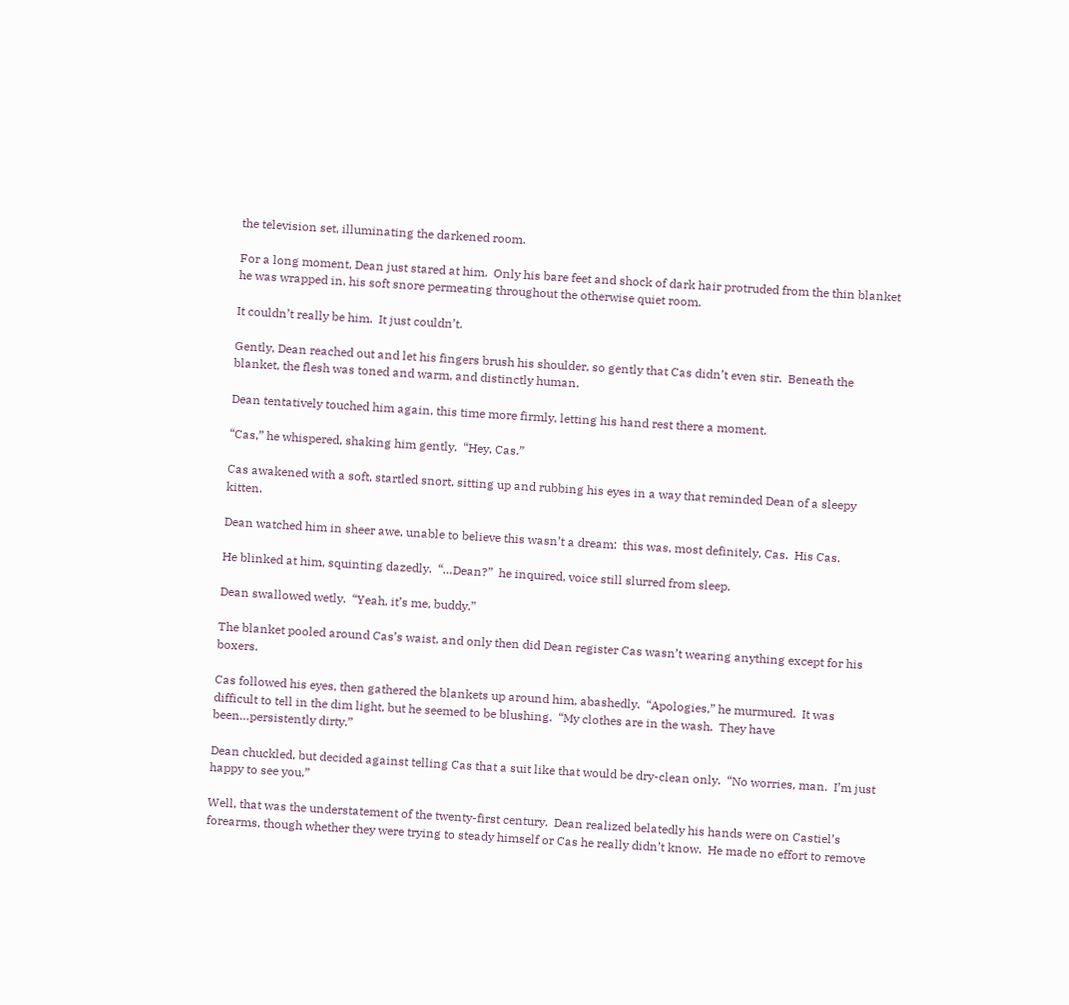the television set, illuminating the darkened room.

For a long moment, Dean just stared at him.  Only his bare feet and shock of dark hair protruded from the thin blanket he was wrapped in, his soft snore permeating throughout the otherwise quiet room.

It couldn’t really be him.  It just couldn’t.

Gently, Dean reached out and let his fingers brush his shoulder, so gently that Cas didn’t even stir.  Beneath the blanket, the flesh was toned and warm, and distinctly human.

Dean tentatively touched him again, this time more firmly, letting his hand rest there a moment.

“Cas,” he whispered, shaking him gently.  “Hey, Cas.”

Cas awakened with a soft, startled snort, sitting up and rubbing his eyes in a way that reminded Dean of a sleepy kitten.

Dean watched him in sheer awe, unable to believe this wasn’t a dream:  this was, most definitely, Cas.  His Cas.

He blinked at him, squinting dazedly.  “…Dean?”  he inquired, voice still slurred from sleep.

Dean swallowed wetly.  “Yeah, it’s me, buddy.”

The blanket pooled around Cas’s waist, and only then did Dean register Cas wasn’t wearing anything except for his boxers.

Cas followed his eyes, then gathered the blankets up around him, abashedly.  “Apologies,” he murmured.  It was difficult to tell in the dim light, but he seemed to be blushing.  “My clothes are in the wash.  They have been…persistently dirty.”

Dean chuckled, but decided against telling Cas that a suit like that would be dry-clean only.  “No worries, man.  I’m just happy to see you.”

Well, that was the understatement of the twenty-first century.  Dean realized belatedly his hands were on Castiel’s forearms, though whether they were trying to steady himself or Cas he really didn’t know.  He made no effort to remove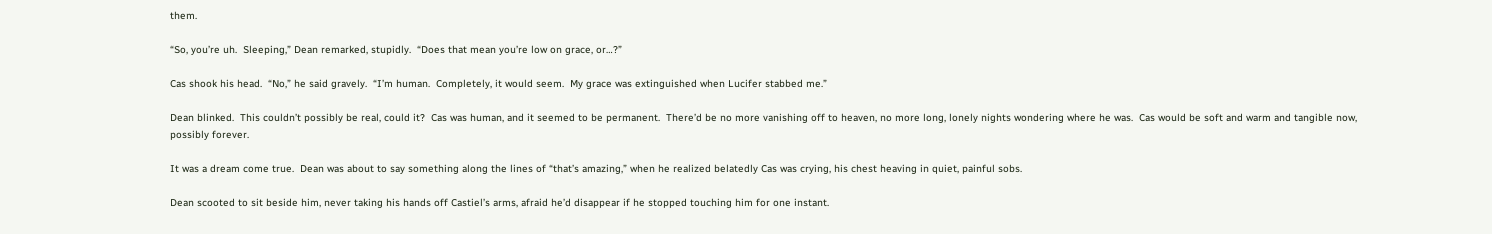them.

“So, you’re uh.  Sleeping,” Dean remarked, stupidly.  “Does that mean you’re low on grace, or…?”

Cas shook his head.  “No,” he said gravely.  “I’m human.  Completely, it would seem.  My grace was extinguished when Lucifer stabbed me.”

Dean blinked.  This couldn’t possibly be real, could it?  Cas was human, and it seemed to be permanent.  There’d be no more vanishing off to heaven, no more long, lonely nights wondering where he was.  Cas would be soft and warm and tangible now, possibly forever.

It was a dream come true.  Dean was about to say something along the lines of “that’s amazing,” when he realized belatedly Cas was crying, his chest heaving in quiet, painful sobs.

Dean scooted to sit beside him, never taking his hands off Castiel’s arms, afraid he’d disappear if he stopped touching him for one instant.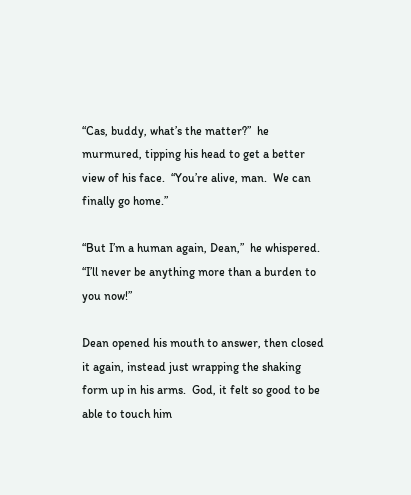“Cas, buddy, what’s the matter?”  he murmured, tipping his head to get a better view of his face.  “You’re alive, man.  We can finally go home.”

“But I’m a human again, Dean,”  he whispered.  “I’ll never be anything more than a burden to you now!”

Dean opened his mouth to answer, then closed it again, instead just wrapping the shaking form up in his arms.  God, it felt so good to be able to touch him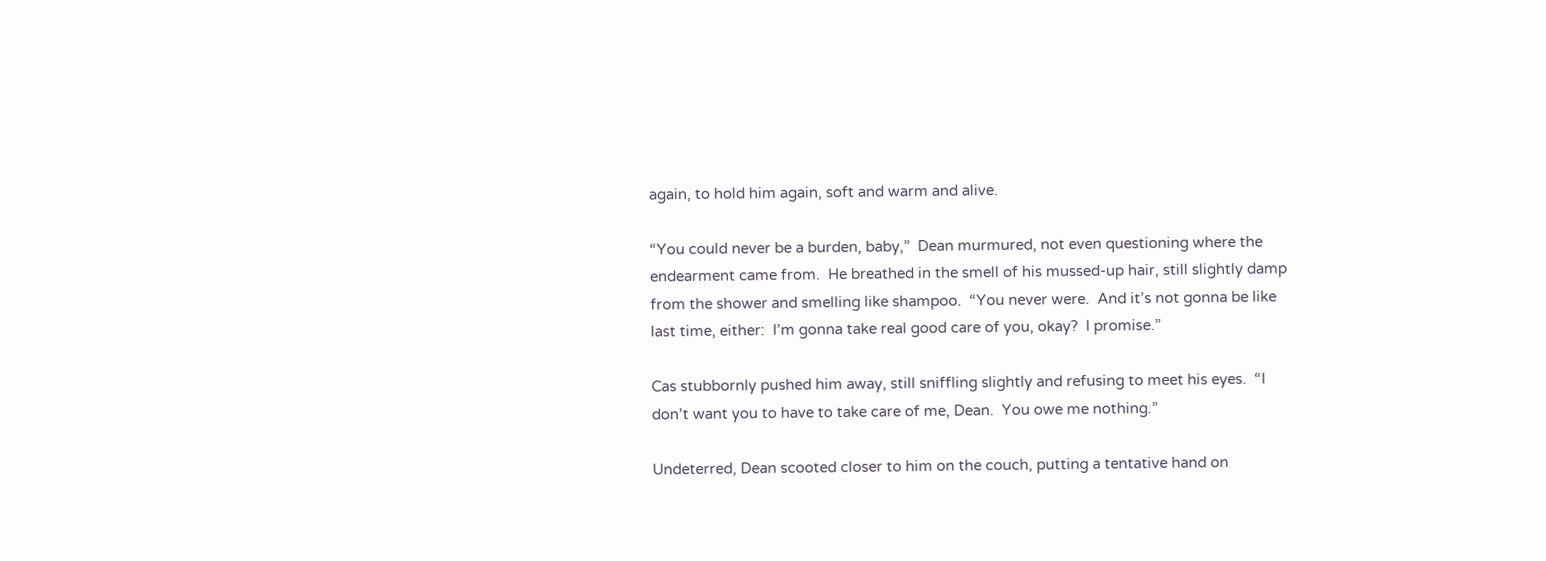again, to hold him again, soft and warm and alive.

“You could never be a burden, baby,”  Dean murmured, not even questioning where the endearment came from.  He breathed in the smell of his mussed-up hair, still slightly damp from the shower and smelling like shampoo.  “You never were.  And it’s not gonna be like last time, either:  I’m gonna take real good care of you, okay?  I promise.”

Cas stubbornly pushed him away, still sniffling slightly and refusing to meet his eyes.  “I don’t want you to have to take care of me, Dean.  You owe me nothing.”

Undeterred, Dean scooted closer to him on the couch, putting a tentative hand on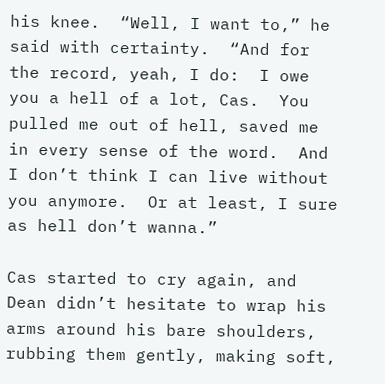his knee.  “Well, I want to,” he said with certainty.  “And for the record, yeah, I do:  I owe you a hell of a lot, Cas.  You pulled me out of hell, saved me in every sense of the word.  And I don’t think I can live without you anymore.  Or at least, I sure as hell don’t wanna.”

Cas started to cry again, and Dean didn’t hesitate to wrap his arms around his bare shoulders, rubbing them gently, making soft,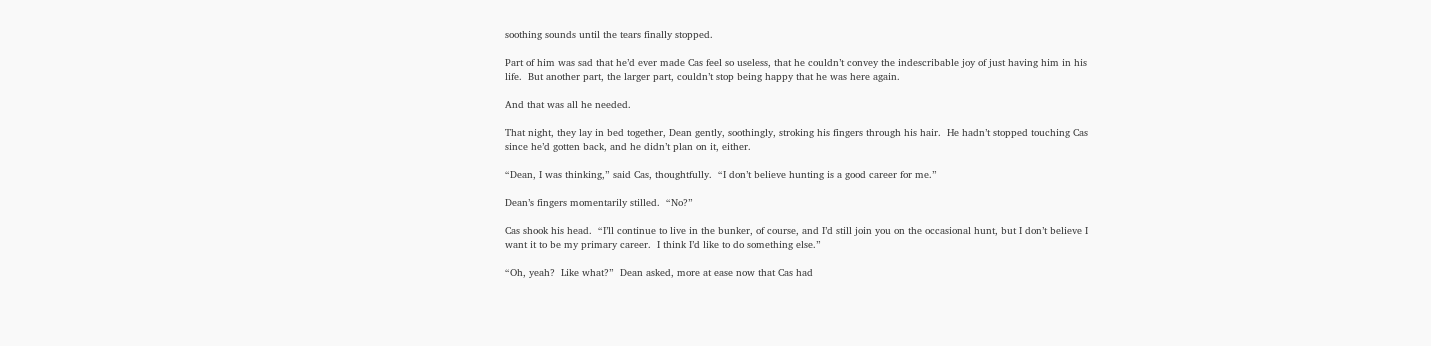soothing sounds until the tears finally stopped.

Part of him was sad that he’d ever made Cas feel so useless, that he couldn’t convey the indescribable joy of just having him in his life.  But another part, the larger part, couldn’t stop being happy that he was here again.

And that was all he needed.

That night, they lay in bed together, Dean gently, soothingly, stroking his fingers through his hair.  He hadn’t stopped touching Cas since he’d gotten back, and he didn’t plan on it, either.

“Dean, I was thinking,” said Cas, thoughtfully.  “I don’t believe hunting is a good career for me.”

Dean’s fingers momentarily stilled.  “No?”

Cas shook his head.  “I’ll continue to live in the bunker, of course, and I’d still join you on the occasional hunt, but I don’t believe I want it to be my primary career.  I think I’d like to do something else.”

“Oh, yeah?  Like what?”  Dean asked, more at ease now that Cas had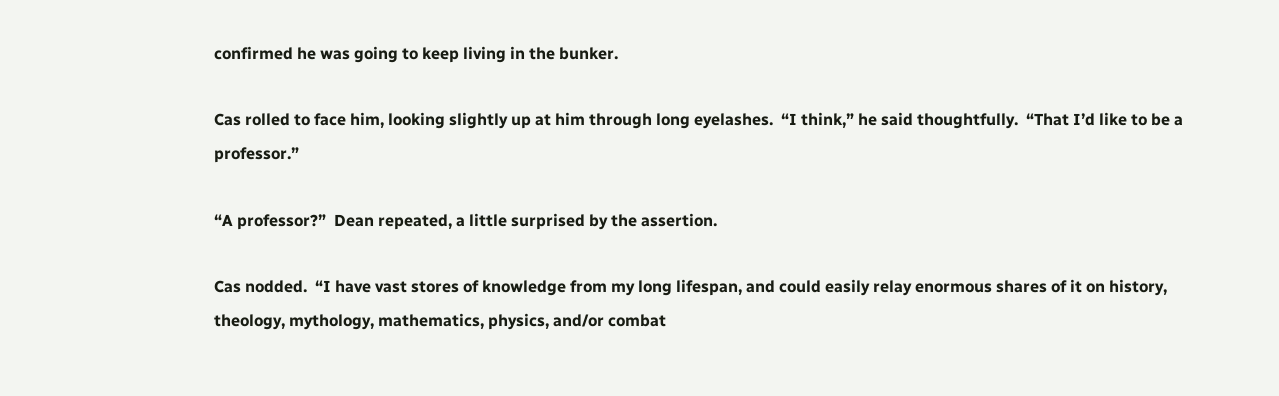confirmed he was going to keep living in the bunker.

Cas rolled to face him, looking slightly up at him through long eyelashes.  “I think,” he said thoughtfully.  “That I’d like to be a professor.”

“A professor?”  Dean repeated, a little surprised by the assertion.

Cas nodded.  “I have vast stores of knowledge from my long lifespan, and could easily relay enormous shares of it on history, theology, mythology, mathematics, physics, and/or combat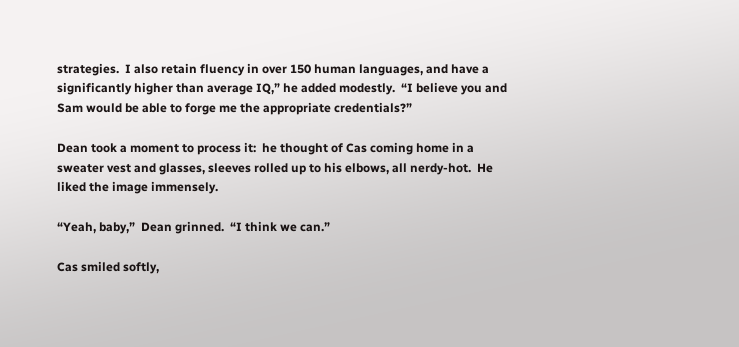strategies.  I also retain fluency in over 150 human languages, and have a significantly higher than average IQ,” he added modestly.  “I believe you and Sam would be able to forge me the appropriate credentials?”

Dean took a moment to process it:  he thought of Cas coming home in a sweater vest and glasses, sleeves rolled up to his elbows, all nerdy-hot.  He liked the image immensely.

“Yeah, baby,”  Dean grinned.  “I think we can.”

Cas smiled softly,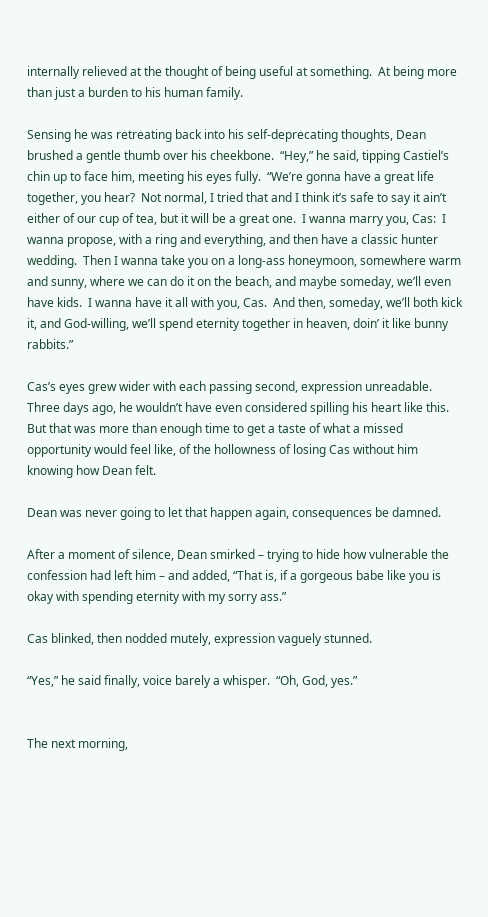internally relieved at the thought of being useful at something.  At being more than just a burden to his human family.

Sensing he was retreating back into his self-deprecating thoughts, Dean brushed a gentle thumb over his cheekbone.  “Hey,” he said, tipping Castiel’s chin up to face him, meeting his eyes fully.  “We’re gonna have a great life together, you hear?  Not normal, I tried that and I think it’s safe to say it ain’t either of our cup of tea, but it will be a great one.  I wanna marry you, Cas:  I wanna propose, with a ring and everything, and then have a classic hunter wedding.  Then I wanna take you on a long-ass honeymoon, somewhere warm and sunny, where we can do it on the beach, and maybe someday, we’ll even have kids.  I wanna have it all with you, Cas.  And then, someday, we’ll both kick it, and God-willing, we’ll spend eternity together in heaven, doin’ it like bunny rabbits.”

Cas’s eyes grew wider with each passing second, expression unreadable.  Three days ago, he wouldn’t have even considered spilling his heart like this.  But that was more than enough time to get a taste of what a missed opportunity would feel like, of the hollowness of losing Cas without him knowing how Dean felt.

Dean was never going to let that happen again, consequences be damned.

After a moment of silence, Dean smirked – trying to hide how vulnerable the confession had left him – and added, “That is, if a gorgeous babe like you is okay with spending eternity with my sorry ass.”

Cas blinked, then nodded mutely, expression vaguely stunned.

“Yes,” he said finally, voice barely a whisper.  “Oh, God, yes.”


The next morning,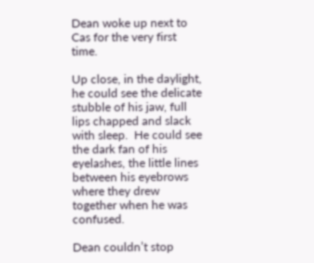Dean woke up next to Cas for the very first time.

Up close, in the daylight, he could see the delicate stubble of his jaw, full lips chapped and slack with sleep.  He could see the dark fan of his eyelashes, the little lines between his eyebrows where they drew together when he was confused.

Dean couldn’t stop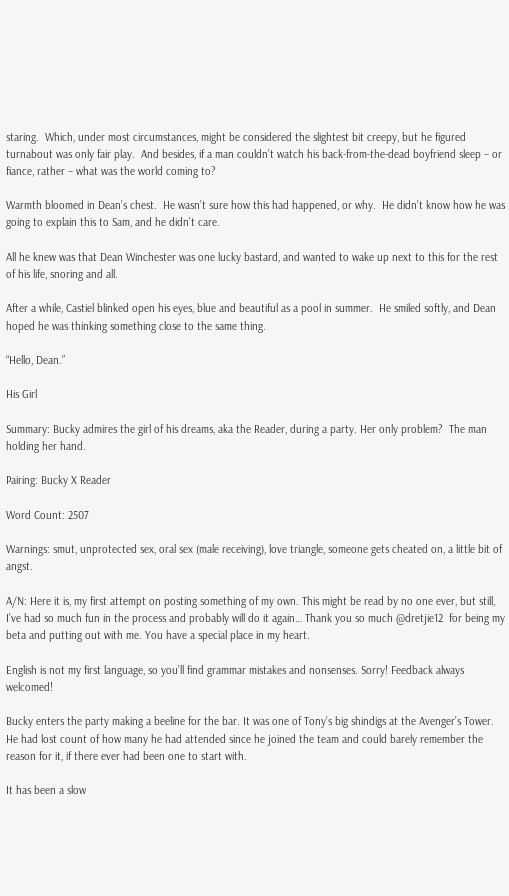staring.  Which, under most circumstances, might be considered the slightest bit creepy, but he figured turnabout was only fair play.  And besides, if a man couldn’t watch his back-from-the-dead boyfriend sleep – or fiance, rather – what was the world coming to?

Warmth bloomed in Dean’s chest.  He wasn’t sure how this had happened, or why.  He didn’t know how he was going to explain this to Sam, and he didn’t care.

All he knew was that Dean Winchester was one lucky bastard, and wanted to wake up next to this for the rest of his life, snoring and all.

After a while, Castiel blinked open his eyes, blue and beautiful as a pool in summer.  He smiled softly, and Dean hoped he was thinking something close to the same thing.

“Hello, Dean.”

His Girl

Summary: Bucky admires the girl of his dreams, aka the Reader, during a party. Her only problem?  The man holding her hand.

Pairing: Bucky X Reader

Word Count: 2507

Warnings: smut, unprotected sex, oral sex (male receiving), love triangle, someone gets cheated on, a little bit of angst.

A/N: Here it is, my first attempt on posting something of my own. This might be read by no one ever, but still, I’ve had so much fun in the process and probably will do it again… Thank you so much @dretjie12  for being my beta and putting out with me. You have a special place in my heart.

English is not my first language, so you’ll find grammar mistakes and nonsenses. Sorry! Feedback always welcomed!

Bucky enters the party making a beeline for the bar. It was one of Tony’s big shindigs at the Avenger’s Tower. He had lost count of how many he had attended since he joined the team and could barely remember the reason for it, if there ever had been one to start with.

It has been a slow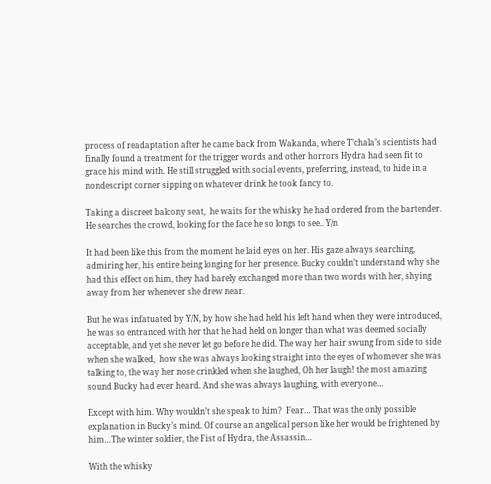process of readaptation after he came back from Wakanda, where T’chala’s scientists had finally found a treatment for the trigger words and other horrors Hydra had seen fit to grace his mind with. He still struggled with social events, preferring, instead, to hide in a nondescript corner sipping on whatever drink he took fancy to.

Taking a discreet balcony seat,  he waits for the whisky he had ordered from the bartender. He searches the crowd, looking for the face he so longs to see.. Y/n

It had been like this from the moment he laid eyes on her. His gaze always searching, admiring her, his entire being longing for her presence. Bucky couldn’t understand why she had this effect on him, they had barely exchanged more than two words with her, shying away from her whenever she drew near.

But he was infatuated by Y/N, by how she had held his left hand when they were introduced, he was so entranced with her that he had held on longer than what was deemed socially acceptable, and yet she never let go before he did. The way her hair swung from side to side when she walked,  how she was always looking straight into the eyes of whomever she was talking to, the way her nose crinkled when she laughed, Oh her laugh! the most amazing sound Bucky had ever heard. And she was always laughing, with everyone…

Except with him. Why wouldn’t she speak to him?  Fear… That was the only possible explanation in Bucky’s mind. Of course an angelical person like her would be frightened by him…The winter soldier, the Fist of Hydra, the Assassin…

With the whisky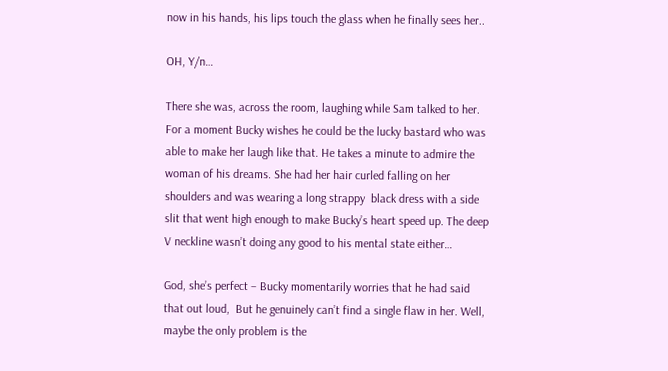now in his hands, his lips touch the glass when he finally sees her..

OH, Y/n…

There she was, across the room, laughing while Sam talked to her. For a moment Bucky wishes he could be the lucky bastard who was able to make her laugh like that. He takes a minute to admire the woman of his dreams. She had her hair curled falling on her shoulders and was wearing a long strappy  black dress with a side slit that went high enough to make Bucky’s heart speed up. The deep V neckline wasn’t doing any good to his mental state either…

God, she’s perfect – Bucky momentarily worries that he had said that out loud,  But he genuinely can’t find a single flaw in her. Well, maybe the only problem is the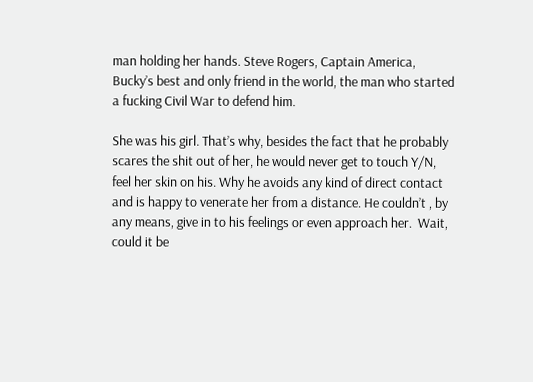man holding her hands. Steve Rogers, Captain America, Bucky’s best and only friend in the world, the man who started a fucking Civil War to defend him.

She was his girl. That’s why, besides the fact that he probably scares the shit out of her, he would never get to touch Y/N, feel her skin on his. Why he avoids any kind of direct contact and is happy to venerate her from a distance. He couldn’t , by any means, give in to his feelings or even approach her.  Wait, could it be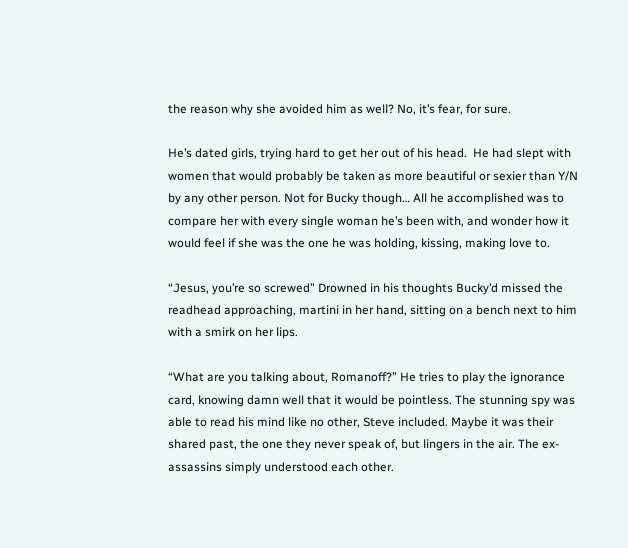the reason why she avoided him as well? No, it’s fear, for sure.

He’s dated girls, trying hard to get her out of his head.  He had slept with women that would probably be taken as more beautiful or sexier than Y/N by any other person. Not for Bucky though… All he accomplished was to compare her with every single woman he’s been with, and wonder how it would feel if she was the one he was holding, kissing, making love to.

“Jesus, you’re so screwed” Drowned in his thoughts Bucky’d missed the readhead approaching, martini in her hand, sitting on a bench next to him with a smirk on her lips.

“What are you talking about, Romanoff?” He tries to play the ignorance card, knowing damn well that it would be pointless. The stunning spy was able to read his mind like no other, Steve included. Maybe it was their shared past, the one they never speak of, but lingers in the air. The ex-assassins simply understood each other.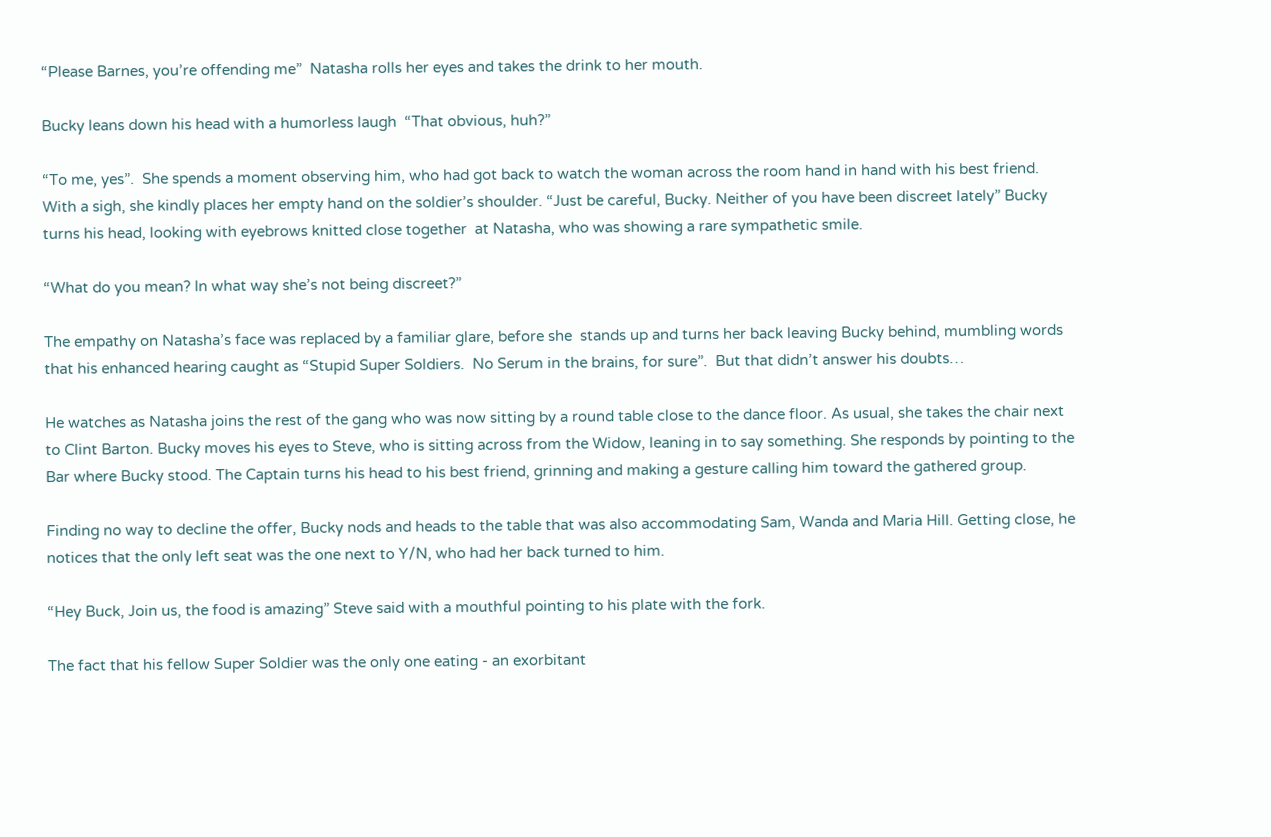“Please Barnes, you’re offending me”  Natasha rolls her eyes and takes the drink to her mouth.

Bucky leans down his head with a humorless laugh  “That obvious, huh?”

“To me, yes”.  She spends a moment observing him, who had got back to watch the woman across the room hand in hand with his best friend. With a sigh, she kindly places her empty hand on the soldier’s shoulder. “Just be careful, Bucky. Neither of you have been discreet lately” Bucky turns his head, looking with eyebrows knitted close together  at Natasha, who was showing a rare sympathetic smile.

“What do you mean? In what way she’s not being discreet?”

The empathy on Natasha’s face was replaced by a familiar glare, before she  stands up and turns her back leaving Bucky behind, mumbling words that his enhanced hearing caught as “Stupid Super Soldiers.  No Serum in the brains, for sure”.  But that didn’t answer his doubts…

He watches as Natasha joins the rest of the gang who was now sitting by a round table close to the dance floor. As usual, she takes the chair next to Clint Barton. Bucky moves his eyes to Steve, who is sitting across from the Widow, leaning in to say something. She responds by pointing to the Bar where Bucky stood. The Captain turns his head to his best friend, grinning and making a gesture calling him toward the gathered group.

Finding no way to decline the offer, Bucky nods and heads to the table that was also accommodating Sam, Wanda and Maria Hill. Getting close, he notices that the only left seat was the one next to Y/N, who had her back turned to him.

“Hey Buck, Join us, the food is amazing” Steve said with a mouthful pointing to his plate with the fork.

The fact that his fellow Super Soldier was the only one eating - an exorbitant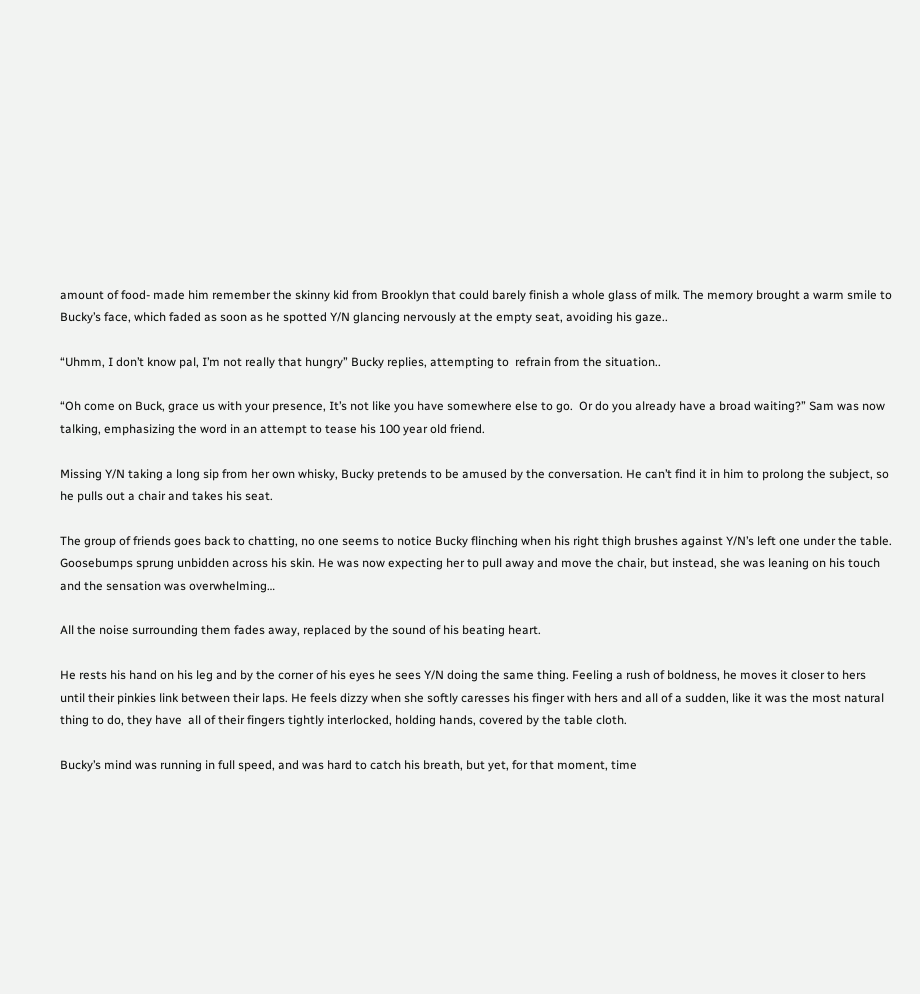amount of food- made him remember the skinny kid from Brooklyn that could barely finish a whole glass of milk. The memory brought a warm smile to Bucky’s face, which faded as soon as he spotted Y/N glancing nervously at the empty seat, avoiding his gaze..

“Uhmm, I don’t know pal, I’m not really that hungry” Bucky replies, attempting to  refrain from the situation..

“Oh come on Buck, grace us with your presence, It’s not like you have somewhere else to go.  Or do you already have a broad waiting?” Sam was now talking, emphasizing the word in an attempt to tease his 100 year old friend.

Missing Y/N taking a long sip from her own whisky, Bucky pretends to be amused by the conversation. He can’t find it in him to prolong the subject, so he pulls out a chair and takes his seat.

The group of friends goes back to chatting, no one seems to notice Bucky flinching when his right thigh brushes against Y/N’s left one under the table. Goosebumps sprung unbidden across his skin. He was now expecting her to pull away and move the chair, but instead, she was leaning on his touch and the sensation was overwhelming…

All the noise surrounding them fades away, replaced by the sound of his beating heart.

He rests his hand on his leg and by the corner of his eyes he sees Y/N doing the same thing. Feeling a rush of boldness, he moves it closer to hers until their pinkies link between their laps. He feels dizzy when she softly caresses his finger with hers and all of a sudden, like it was the most natural thing to do, they have  all of their fingers tightly interlocked, holding hands, covered by the table cloth.

Bucky’s mind was running in full speed, and was hard to catch his breath, but yet, for that moment, time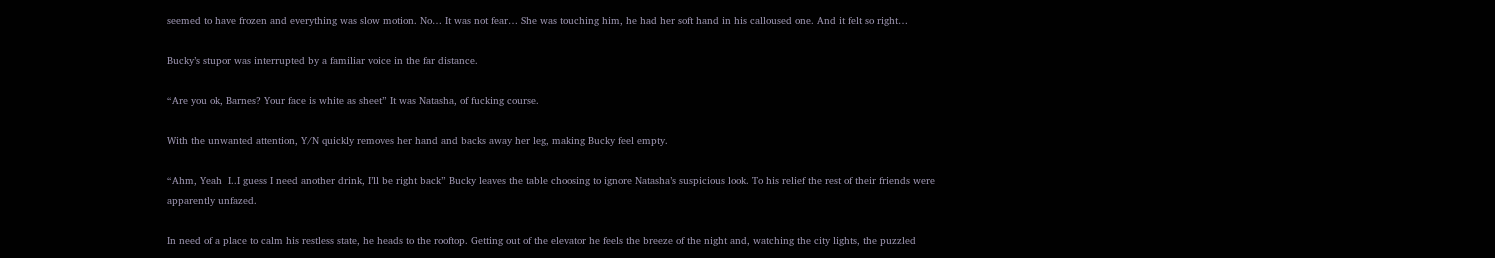seemed to have frozen and everything was slow motion. No… It was not fear… She was touching him, he had her soft hand in his calloused one. And it felt so right…

Bucky’s stupor was interrupted by a familiar voice in the far distance.

“Are you ok, Barnes? Your face is white as sheet” It was Natasha, of fucking course.

With the unwanted attention, Y/N quickly removes her hand and backs away her leg, making Bucky feel empty.

“Ahm, Yeah  I..I guess I need another drink, I’ll be right back” Bucky leaves the table choosing to ignore Natasha’s suspicious look. To his relief the rest of their friends were apparently unfazed.

In need of a place to calm his restless state, he heads to the rooftop. Getting out of the elevator he feels the breeze of the night and, watching the city lights, the puzzled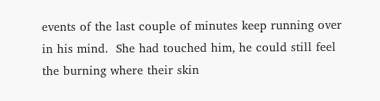events of the last couple of minutes keep running over in his mind.  She had touched him, he could still feel the burning where their skin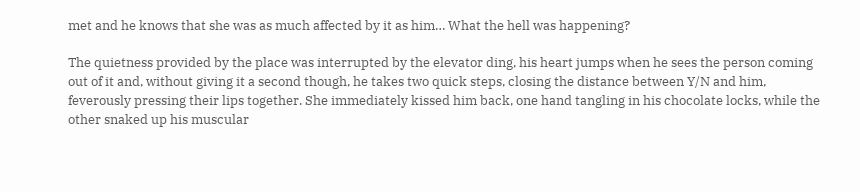met and he knows that she was as much affected by it as him… What the hell was happening?

The quietness provided by the place was interrupted by the elevator ding, his heart jumps when he sees the person coming out of it and, without giving it a second though, he takes two quick steps, closing the distance between Y/N and him, feverously pressing their lips together. She immediately kissed him back, one hand tangling in his chocolate locks, while the other snaked up his muscular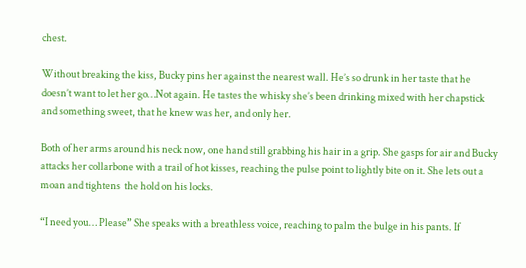chest.

Without breaking the kiss, Bucky pins her against the nearest wall. He’s so drunk in her taste that he doesn’t want to let her go…Not again. He tastes the whisky she’s been drinking mixed with her chapstick and something sweet, that he knew was her, and only her.

Both of her arms around his neck now, one hand still grabbing his hair in a grip. She gasps for air and Bucky attacks her collarbone with a trail of hot kisses, reaching the pulse point to lightly bite on it. She lets out a moan and tightens  the hold on his locks.

“I need you… Please” She speaks with a breathless voice, reaching to palm the bulge in his pants. If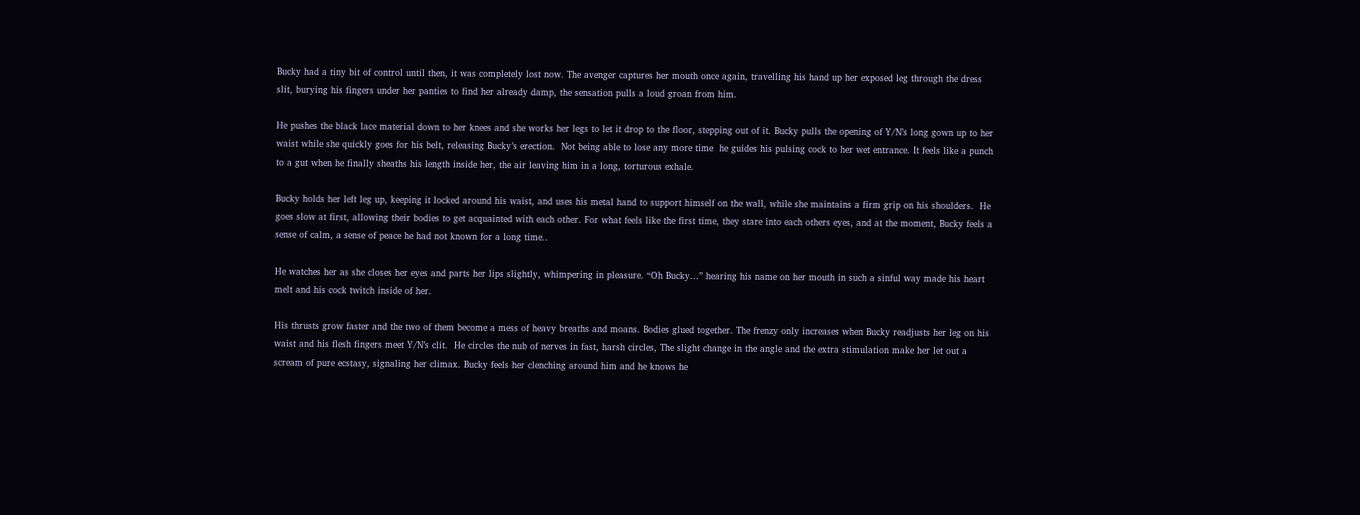Bucky had a tiny bit of control until then, it was completely lost now. The avenger captures her mouth once again, travelling his hand up her exposed leg through the dress slit, burying his fingers under her panties to find her already damp, the sensation pulls a loud groan from him.

He pushes the black lace material down to her knees and she works her legs to let it drop to the floor, stepping out of it. Bucky pulls the opening of Y/N’s long gown up to her waist while she quickly goes for his belt, releasing Bucky’s erection.  Not being able to lose any more time  he guides his pulsing cock to her wet entrance. It feels like a punch to a gut when he finally sheaths his length inside her, the air leaving him in a long, torturous exhale.

Bucky holds her left leg up, keeping it locked around his waist, and uses his metal hand to support himself on the wall, while she maintains a firm grip on his shoulders.  He goes slow at first, allowing their bodies to get acquainted with each other. For what feels like the first time, they stare into each others eyes, and at the moment, Bucky feels a sense of calm, a sense of peace he had not known for a long time..

He watches her as she closes her eyes and parts her lips slightly, whimpering in pleasure. “Oh Bucky…” hearing his name on her mouth in such a sinful way made his heart melt and his cock twitch inside of her.

His thrusts grow faster and the two of them become a mess of heavy breaths and moans. Bodies glued together. The frenzy only increases when Bucky readjusts her leg on his waist and his flesh fingers meet Y/N’s clit.  He circles the nub of nerves in fast, harsh circles, The slight change in the angle and the extra stimulation make her let out a scream of pure ecstasy, signaling her climax. Bucky feels her clenching around him and he knows he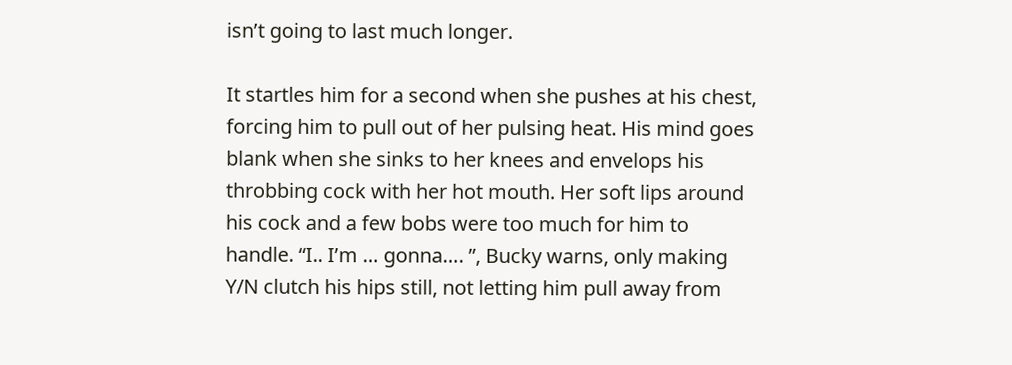isn’t going to last much longer.

It startles him for a second when she pushes at his chest, forcing him to pull out of her pulsing heat. His mind goes blank when she sinks to her knees and envelops his throbbing cock with her hot mouth. Her soft lips around his cock and a few bobs were too much for him to handle. “I.. I’m … gonna…. ”, Bucky warns, only making Y/N clutch his hips still, not letting him pull away from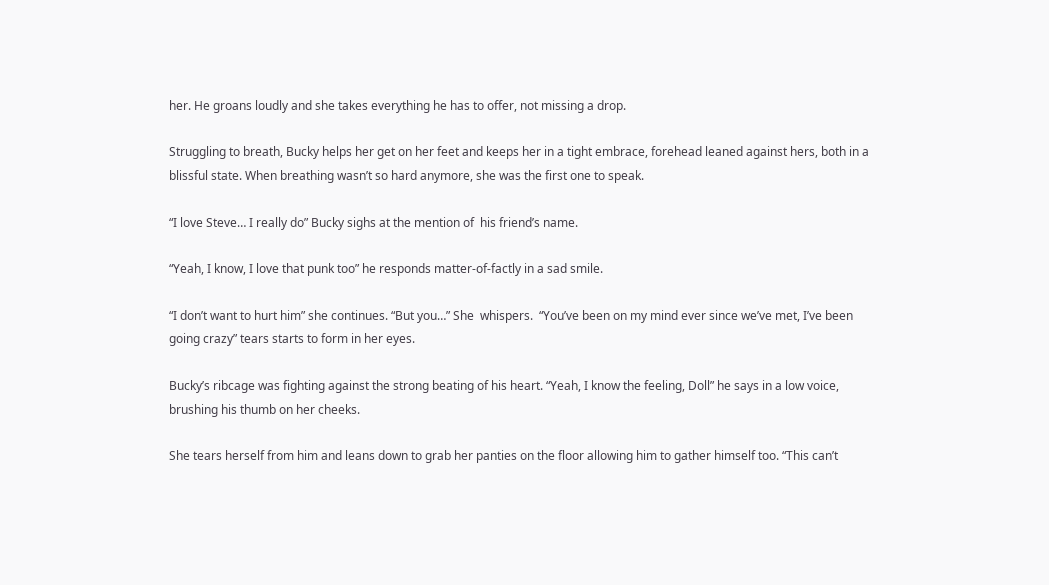her. He groans loudly and she takes everything he has to offer, not missing a drop.

Struggling to breath, Bucky helps her get on her feet and keeps her in a tight embrace, forehead leaned against hers, both in a blissful state. When breathing wasn’t so hard anymore, she was the first one to speak.

“I love Steve… I really do” Bucky sighs at the mention of  his friend’s name.

“Yeah, I know, I love that punk too” he responds matter-of-factly in a sad smile.

“I don’t want to hurt him” she continues. “But you…” She  whispers.  “You’ve been on my mind ever since we’ve met, I’ve been going crazy” tears starts to form in her eyes.

Bucky’s ribcage was fighting against the strong beating of his heart. “Yeah, I know the feeling, Doll” he says in a low voice, brushing his thumb on her cheeks.

She tears herself from him and leans down to grab her panties on the floor allowing him to gather himself too. “This can’t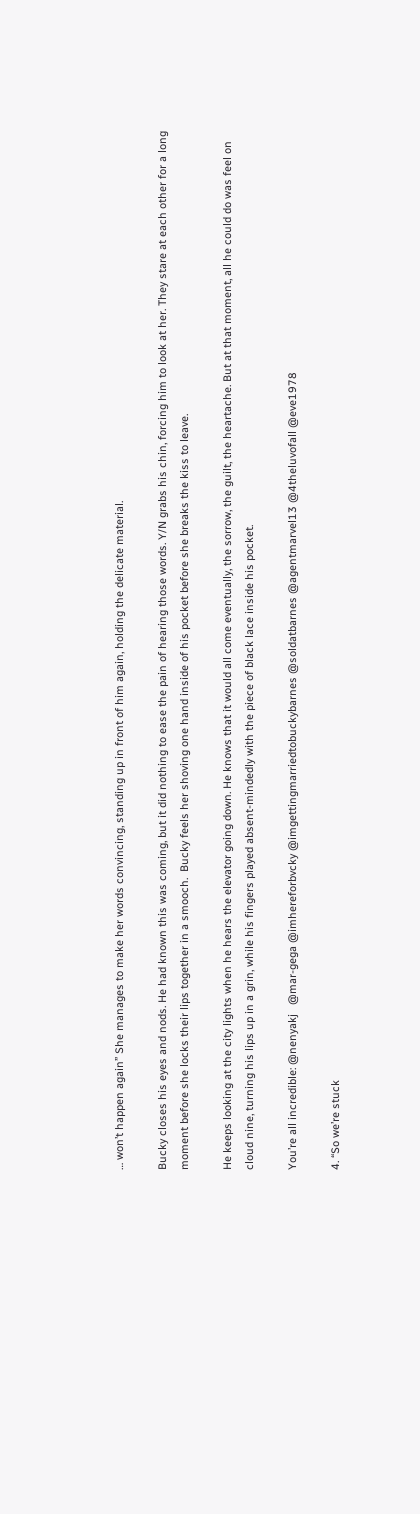… won’t happen again” She manages to make her words convincing, standing up in front of him again, holding the delicate material.

Bucky closes his eyes and nods. He had known this was coming, but it did nothing to ease the pain of hearing those words. Y/N grabs his chin, forcing him to look at her. They stare at each other for a long moment before she locks their lips together in a smooch.  Bucky feels her shoving one hand inside of his pocket before she breaks the kiss to leave.

He keeps looking at the city lights when he hears the elevator going down. He knows that it would all come eventually, the sorrow, the guilt, the heartache. But at that moment, all he could do was feel on cloud nine, turning his lips up in a grin, while his fingers played absent-mindedly with the piece of black lace inside his pocket.

You’re all incredible: @nenyakj   @mar-gega @imhereforbvcky @imgettingmarriedtobuckybarnes @soldatbarnes @agentmarvel13 @4theluvofall @eve1978

4. “So we’re stuck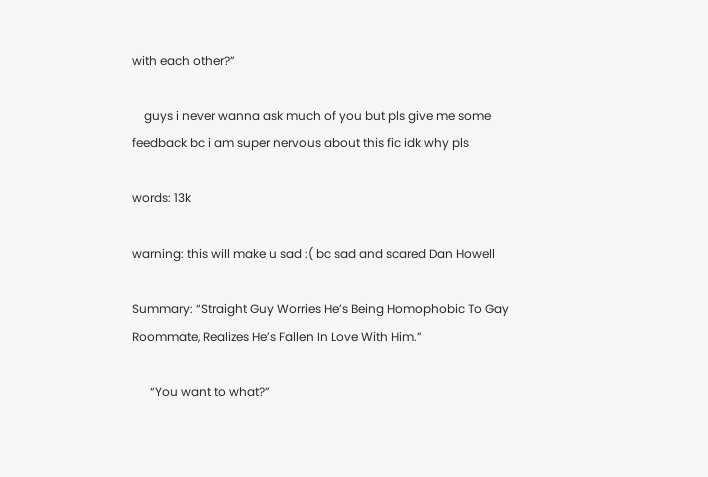with each other?”

    guys i never wanna ask much of you but pls give me some feedback bc i am super nervous about this fic idk why pls

words: 13k

warning: this will make u sad :( bc sad and scared Dan Howell

Summary: “Straight Guy Worries He’s Being Homophobic To Gay Roommate, Realizes He’s Fallen In Love With Him.”

      “You want to what?”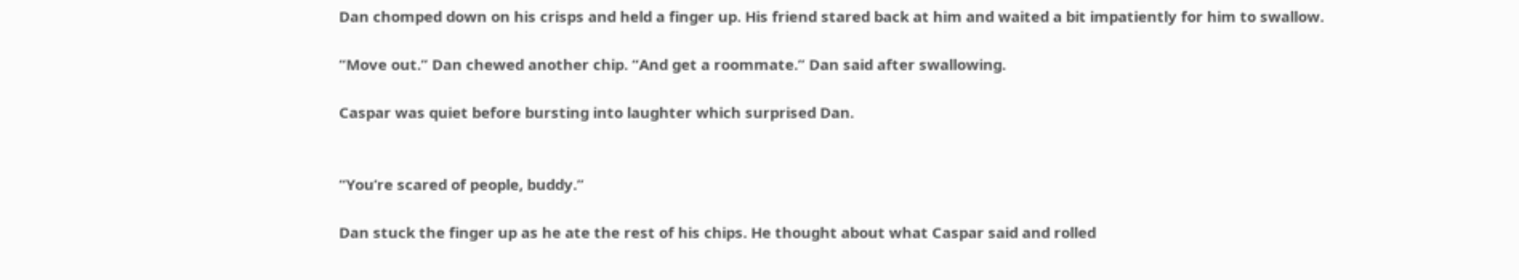Dan chomped down on his crisps and held a finger up. His friend stared back at him and waited a bit impatiently for him to swallow.

“Move out.” Dan chewed another chip. “And get a roommate.” Dan said after swallowing.

Caspar was quiet before bursting into laughter which surprised Dan.


“You’re scared of people, buddy.”

Dan stuck the finger up as he ate the rest of his chips. He thought about what Caspar said and rolled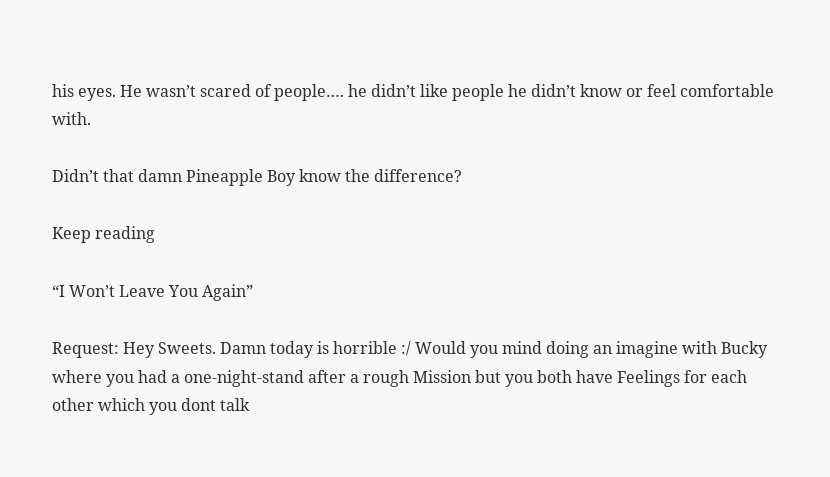his eyes. He wasn’t scared of people…. he didn’t like people he didn’t know or feel comfortable with.

Didn’t that damn Pineapple Boy know the difference?

Keep reading

“I Won’t Leave You Again”

Request: Hey Sweets. Damn today is horrible :/ Would you mind doing an imagine with Bucky where you had a one-night-stand after a rough Mission but you both have Feelings for each other which you dont talk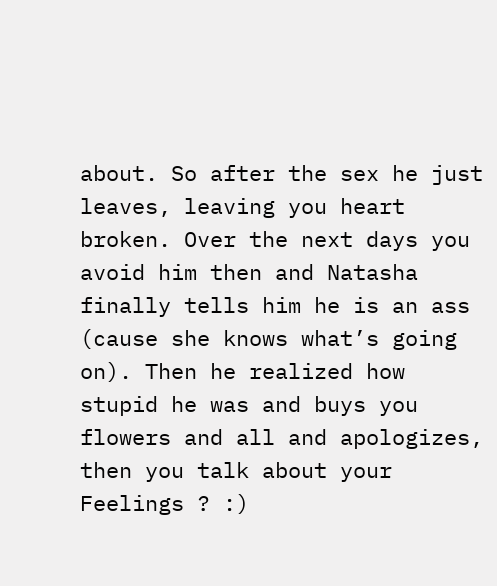about. So after the sex he just leaves, leaving you heart broken. Over the next days you avoid him then and Natasha finally tells him he is an ass (cause she knows what’s going on). Then he realized how stupid he was and buys you flowers and all and apologizes, then you talk about your Feelings ? :)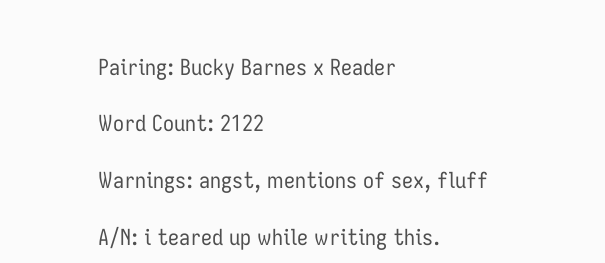Pairing: Bucky Barnes x Reader

Word Count: 2122

Warnings: angst, mentions of sex, fluff

A/N: i teared up while writing this.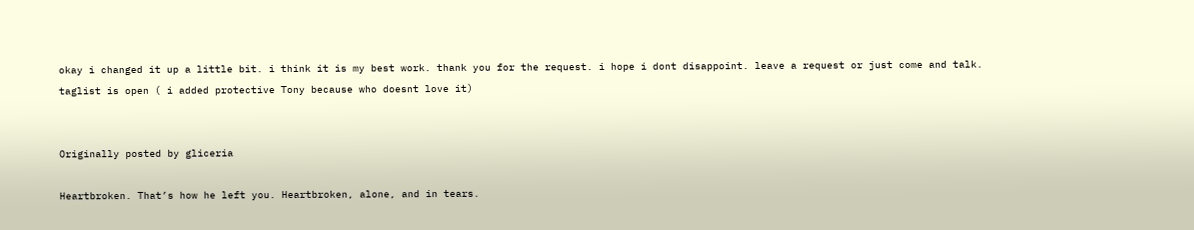okay i changed it up a little bit. i think it is my best work. thank you for the request. i hope i dont disappoint. leave a request or just come and talk. taglist is open ( i added protective Tony because who doesnt love it)


Originally posted by gliceria

Heartbroken. That’s how he left you. Heartbroken, alone, and in tears.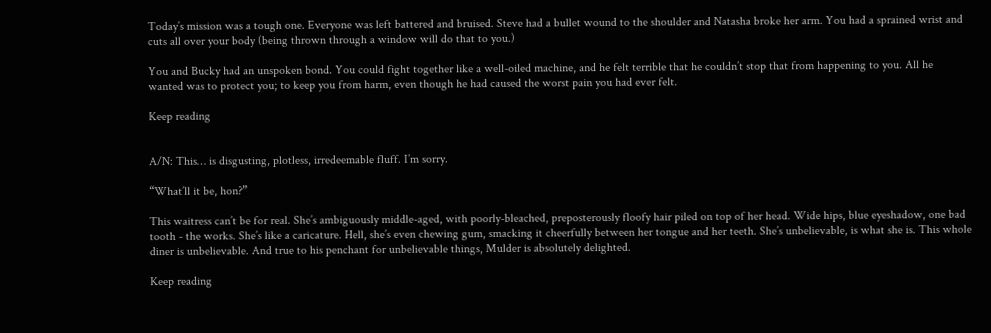Today’s mission was a tough one. Everyone was left battered and bruised. Steve had a bullet wound to the shoulder and Natasha broke her arm. You had a sprained wrist and cuts all over your body (being thrown through a window will do that to you.)

You and Bucky had an unspoken bond. You could fight together like a well-oiled machine, and he felt terrible that he couldn’t stop that from happening to you. All he wanted was to protect you; to keep you from harm, even though he had caused the worst pain you had ever felt.

Keep reading


A/N: This… is disgusting, plotless, irredeemable fluff. I’m sorry.

“What’ll it be, hon?”

This waitress can’t be for real. She’s ambiguously middle-aged, with poorly-bleached, preposterously floofy hair piled on top of her head. Wide hips, blue eyeshadow, one bad tooth - the works. She’s like a caricature. Hell, she’s even chewing gum, smacking it cheerfully between her tongue and her teeth. She’s unbelievable, is what she is. This whole diner is unbelievable. And true to his penchant for unbelievable things, Mulder is absolutely delighted.

Keep reading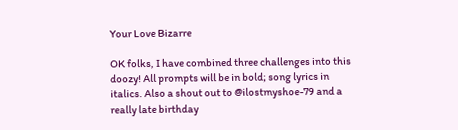Your Love Bizarre

OK folks, I have combined three challenges into this doozy! All prompts will be in bold; song lyrics in italics. Also a shout out to @ilostmyshoe-79 and a really late birthday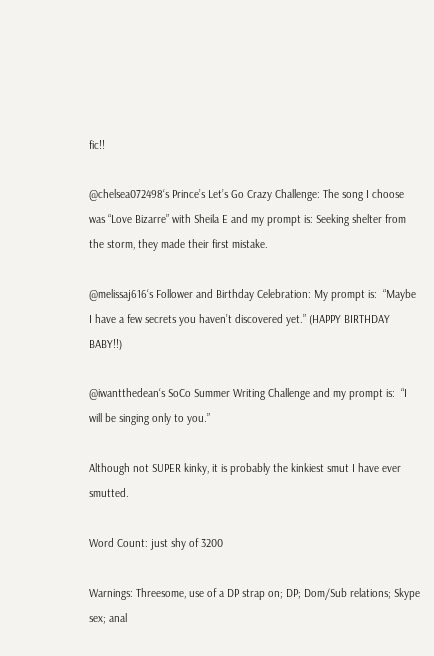fic!!

@chelsea072498‘s Prince’s Let’s Go Crazy Challenge: The song I choose was “Love Bizarre” with Sheila E and my prompt is: Seeking shelter from the storm, they made their first mistake.

@melissaj616‘s Follower and Birthday Celebration: My prompt is:  “Maybe I have a few secrets you haven’t discovered yet.” (HAPPY BIRTHDAY BABY!!)

@iwantthedean‘s SoCo Summer Writing Challenge and my prompt is:  “I will be singing only to you.”

Although not SUPER kinky, it is probably the kinkiest smut I have ever smutted.

Word Count: just shy of 3200

Warnings: Threesome, use of a DP strap on; DP; Dom/Sub relations; Skype sex; anal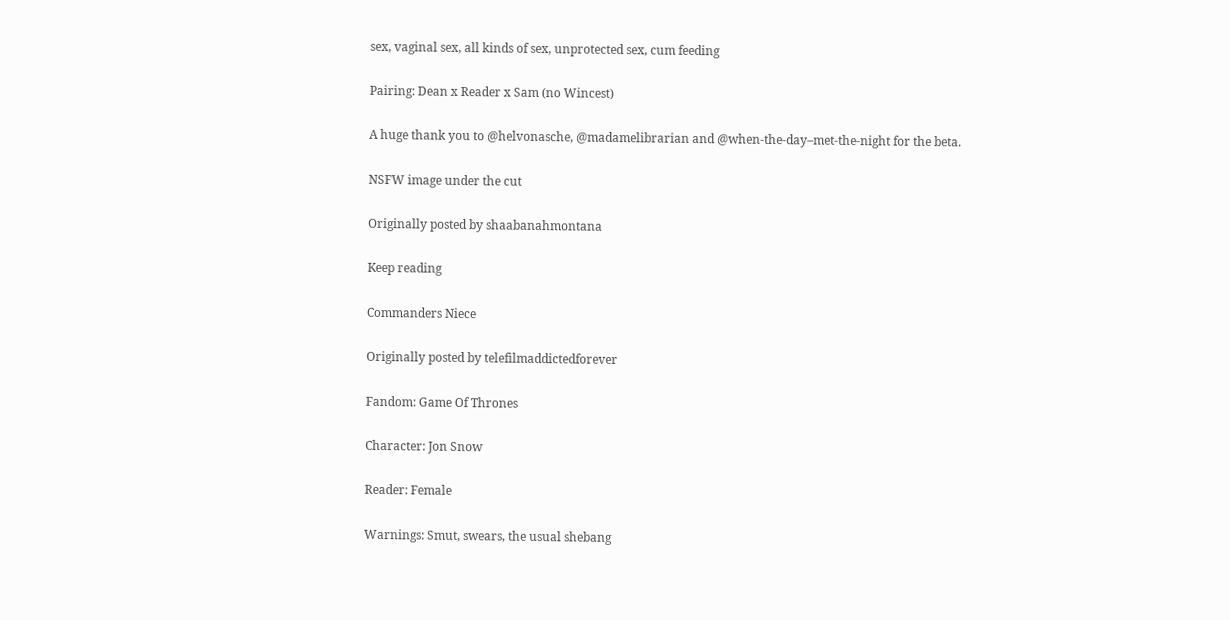sex, vaginal sex, all kinds of sex, unprotected sex, cum feeding

Pairing: Dean x Reader x Sam (no Wincest)

A huge thank you to @helvonasche, @madamelibrarian and @when-the-day–met-the-night for the beta.

NSFW image under the cut

Originally posted by shaabanahmontana

Keep reading

Commanders Niece

Originally posted by telefilmaddictedforever

Fandom: Game Of Thrones

Character: Jon Snow

Reader: Female

Warnings: Smut, swears, the usual shebang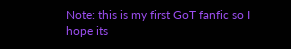Note: this is my first GoT fanfic so I hope its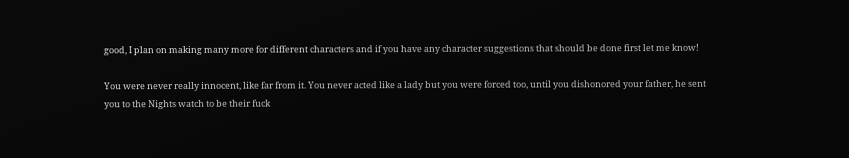good, I plan on making many more for different characters and if you have any character suggestions that should be done first let me know!

You were never really innocent, like far from it. You never acted like a lady but you were forced too, until you dishonored your father, he sent you to the Nights watch to be their fuck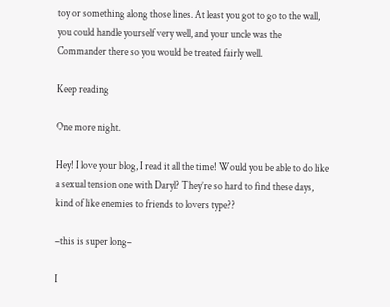toy or something along those lines. At least you got to go to the wall, you could handle yourself very well, and your uncle was the Commander there so you would be treated fairly well.

Keep reading

One more night.

Hey! I love your blog, I read it all the time! Would you be able to do like a sexual tension one with Daryl? They’re so hard to find these days, kind of like enemies to friends to lovers type??

–this is super long–

I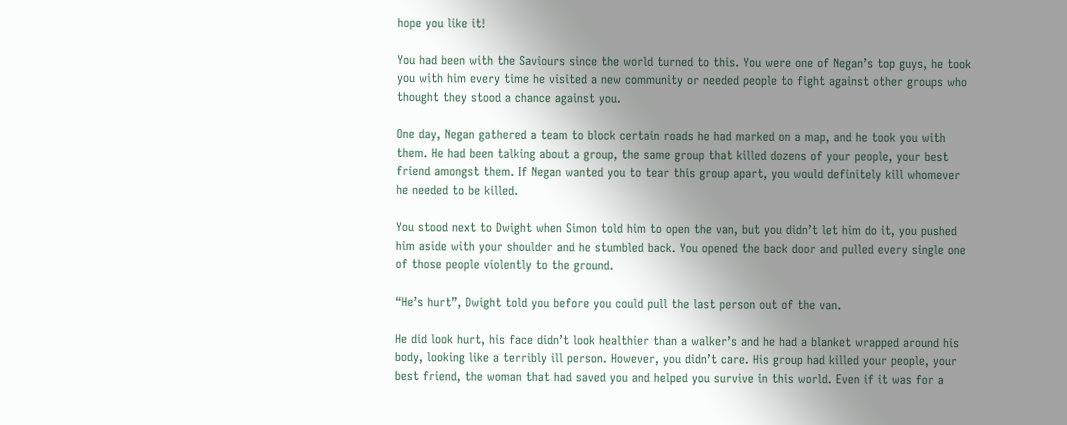hope you like it!

You had been with the Saviours since the world turned to this. You were one of Negan’s top guys, he took you with him every time he visited a new community or needed people to fight against other groups who thought they stood a chance against you.

One day, Negan gathered a team to block certain roads he had marked on a map, and he took you with them. He had been talking about a group, the same group that killed dozens of your people, your best friend amongst them. If Negan wanted you to tear this group apart, you would definitely kill whomever he needed to be killed.

You stood next to Dwight when Simon told him to open the van, but you didn’t let him do it, you pushed him aside with your shoulder and he stumbled back. You opened the back door and pulled every single one of those people violently to the ground.

“He’s hurt”, Dwight told you before you could pull the last person out of the van.

He did look hurt, his face didn’t look healthier than a walker’s and he had a blanket wrapped around his body, looking like a terribly ill person. However, you didn’t care. His group had killed your people, your best friend, the woman that had saved you and helped you survive in this world. Even if it was for a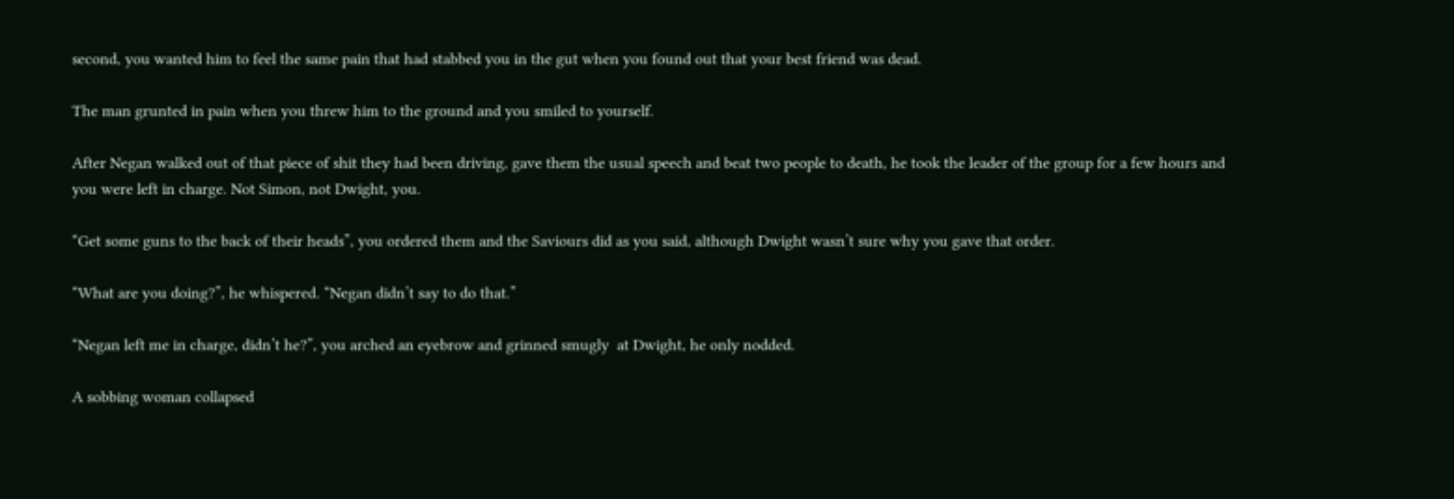second, you wanted him to feel the same pain that had stabbed you in the gut when you found out that your best friend was dead.

The man grunted in pain when you threw him to the ground and you smiled to yourself.

After Negan walked out of that piece of shit they had been driving, gave them the usual speech and beat two people to death, he took the leader of the group for a few hours and you were left in charge. Not Simon, not Dwight, you.

“Get some guns to the back of their heads”, you ordered them and the Saviours did as you said, although Dwight wasn’t sure why you gave that order.

“What are you doing?”, he whispered. “Negan didn’t say to do that.”

“Negan left me in charge, didn’t he?”, you arched an eyebrow and grinned smugly  at Dwight, he only nodded.

A sobbing woman collapsed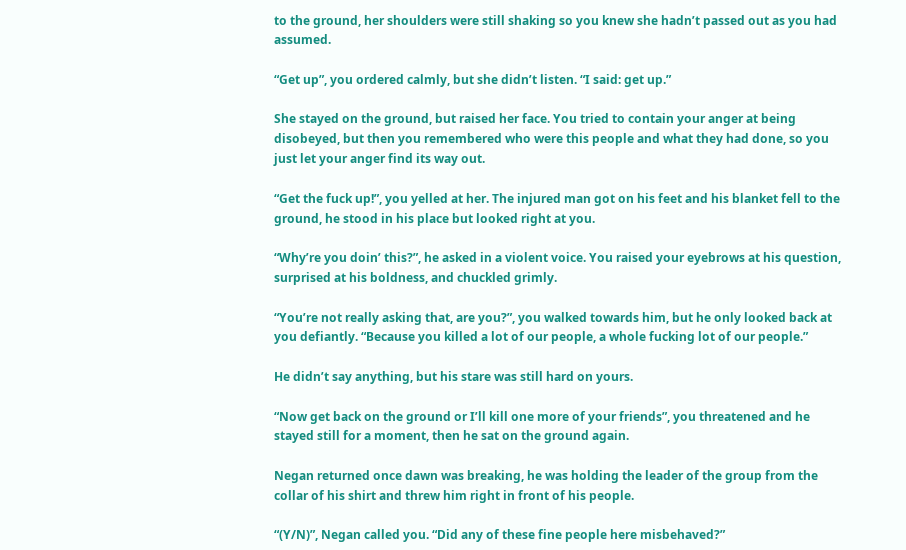to the ground, her shoulders were still shaking so you knew she hadn’t passed out as you had assumed.

“Get up”, you ordered calmly, but she didn’t listen. “I said: get up.”

She stayed on the ground, but raised her face. You tried to contain your anger at being disobeyed, but then you remembered who were this people and what they had done, so you just let your anger find its way out.

“Get the fuck up!”, you yelled at her. The injured man got on his feet and his blanket fell to the ground, he stood in his place but looked right at you.

“Why’re you doin’ this?”, he asked in a violent voice. You raised your eyebrows at his question, surprised at his boldness, and chuckled grimly.

“You’re not really asking that, are you?”, you walked towards him, but he only looked back at you defiantly. “Because you killed a lot of our people, a whole fucking lot of our people.”

He didn’t say anything, but his stare was still hard on yours.

“Now get back on the ground or I’ll kill one more of your friends”, you threatened and he stayed still for a moment, then he sat on the ground again.

Negan returned once dawn was breaking, he was holding the leader of the group from the collar of his shirt and threw him right in front of his people.

“(Y/N)”, Negan called you. “Did any of these fine people here misbehaved?”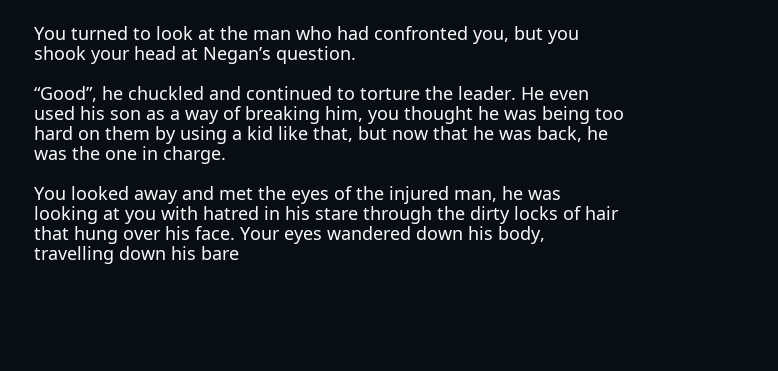You turned to look at the man who had confronted you, but you shook your head at Negan’s question.

“Good”, he chuckled and continued to torture the leader. He even used his son as a way of breaking him, you thought he was being too hard on them by using a kid like that, but now that he was back, he was the one in charge.

You looked away and met the eyes of the injured man, he was looking at you with hatred in his stare through the dirty locks of hair that hung over his face. Your eyes wandered down his body, travelling down his bare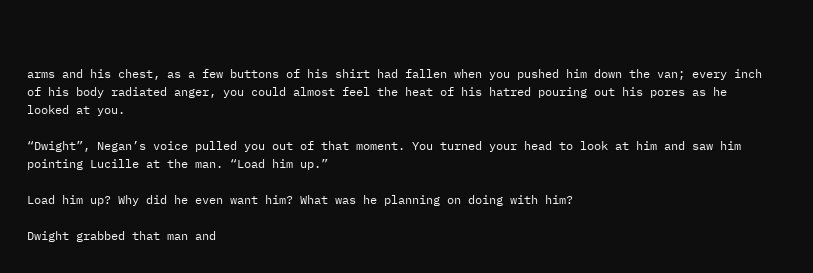arms and his chest, as a few buttons of his shirt had fallen when you pushed him down the van; every inch of his body radiated anger, you could almost feel the heat of his hatred pouring out his pores as he looked at you.

“Dwight”, Negan’s voice pulled you out of that moment. You turned your head to look at him and saw him pointing Lucille at the man. “Load him up.”

Load him up? Why did he even want him? What was he planning on doing with him?

Dwight grabbed that man and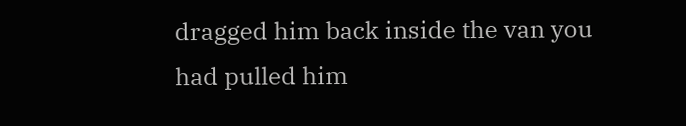dragged him back inside the van you had pulled him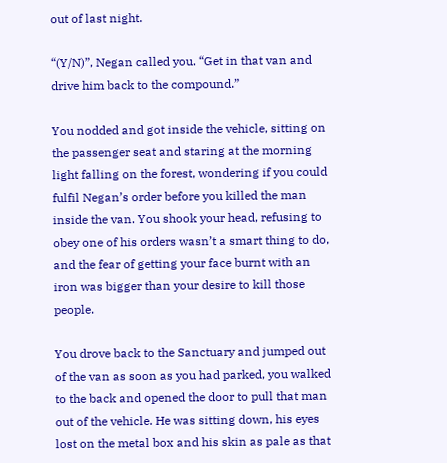out of last night.

“(Y/N)”, Negan called you. “Get in that van and drive him back to the compound.”

You nodded and got inside the vehicle, sitting on the passenger seat and staring at the morning light falling on the forest, wondering if you could fulfil Negan’s order before you killed the man inside the van. You shook your head, refusing to obey one of his orders wasn’t a smart thing to do, and the fear of getting your face burnt with an iron was bigger than your desire to kill those people.

You drove back to the Sanctuary and jumped out of the van as soon as you had parked, you walked to the back and opened the door to pull that man out of the vehicle. He was sitting down, his eyes lost on the metal box and his skin as pale as that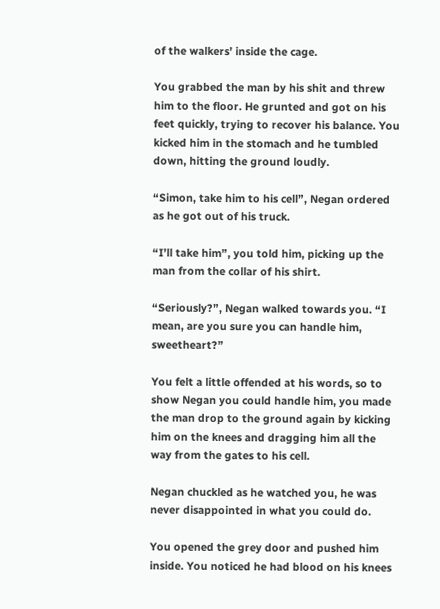of the walkers’ inside the cage.

You grabbed the man by his shit and threw him to the floor. He grunted and got on his feet quickly, trying to recover his balance. You kicked him in the stomach and he tumbled down, hitting the ground loudly.

“Simon, take him to his cell”, Negan ordered as he got out of his truck.

“I’ll take him”, you told him, picking up the man from the collar of his shirt.

“Seriously?”, Negan walked towards you. “I mean, are you sure you can handle him, sweetheart?”

You felt a little offended at his words, so to show Negan you could handle him, you made the man drop to the ground again by kicking him on the knees and dragging him all the way from the gates to his cell.

Negan chuckled as he watched you, he was never disappointed in what you could do.

You opened the grey door and pushed him inside. You noticed he had blood on his knees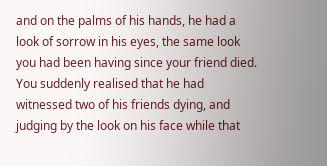and on the palms of his hands, he had a look of sorrow in his eyes, the same look you had been having since your friend died. You suddenly realised that he had witnessed two of his friends dying, and judging by the look on his face while that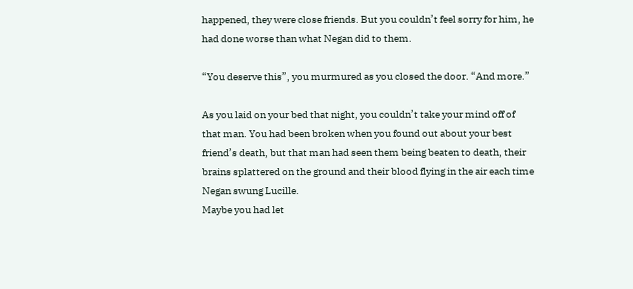happened, they were close friends. But you couldn’t feel sorry for him, he had done worse than what Negan did to them.

“You deserve this”, you murmured as you closed the door. “And more.”

As you laid on your bed that night, you couldn’t take your mind off of that man. You had been broken when you found out about your best friend’s death, but that man had seen them being beaten to death, their brains splattered on the ground and their blood flying in the air each time Negan swung Lucille.
Maybe you had let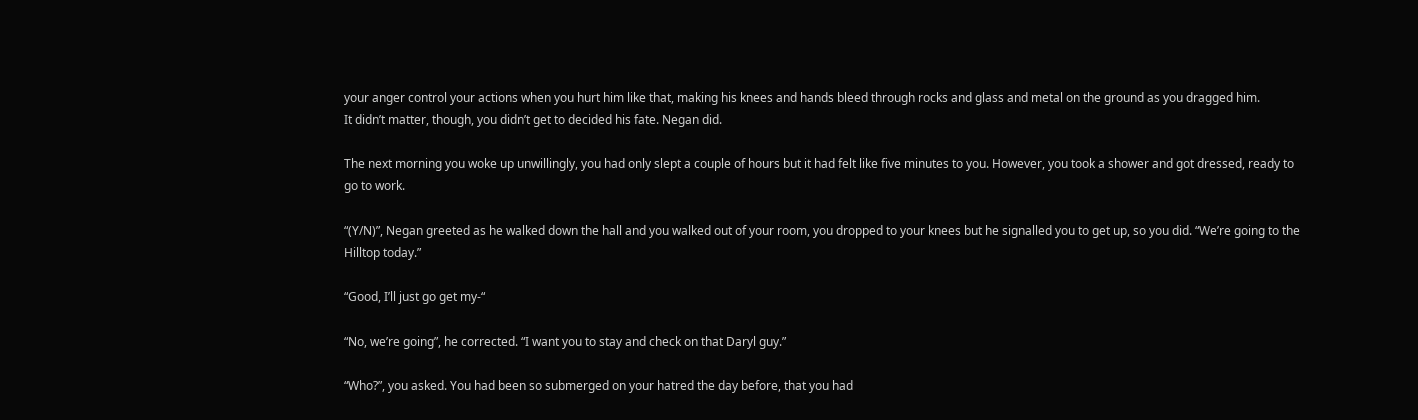your anger control your actions when you hurt him like that, making his knees and hands bleed through rocks and glass and metal on the ground as you dragged him.
It didn’t matter, though, you didn’t get to decided his fate. Negan did.

The next morning you woke up unwillingly, you had only slept a couple of hours but it had felt like five minutes to you. However, you took a shower and got dressed, ready to go to work.

“(Y/N)”, Negan greeted as he walked down the hall and you walked out of your room, you dropped to your knees but he signalled you to get up, so you did. “We’re going to the Hilltop today.”

“Good, I’ll just go get my-“

“No, we’re going”, he corrected. “I want you to stay and check on that Daryl guy.”

“Who?”, you asked. You had been so submerged on your hatred the day before, that you had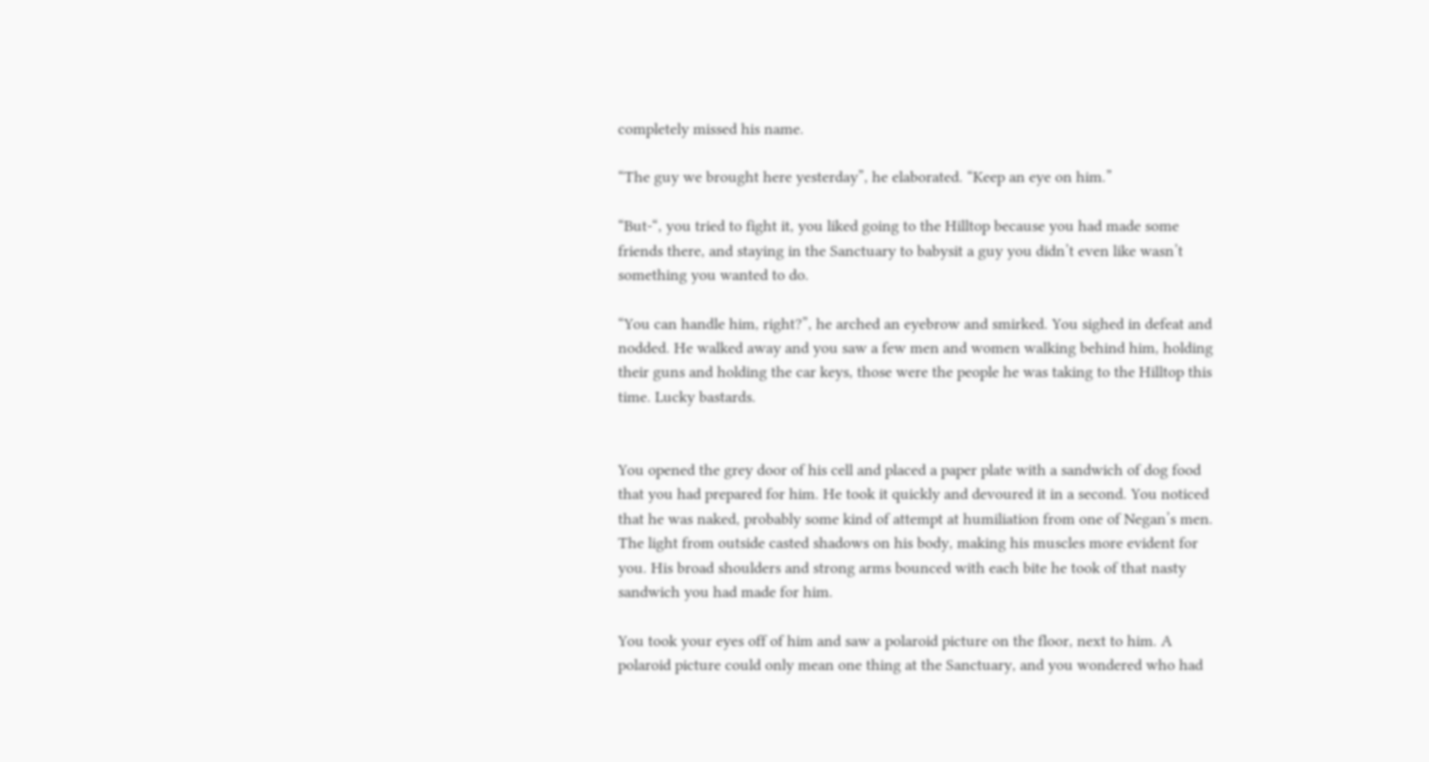completely missed his name.

“The guy we brought here yesterday”, he elaborated. “Keep an eye on him.”

“But-“, you tried to fight it, you liked going to the Hilltop because you had made some friends there, and staying in the Sanctuary to babysit a guy you didn’t even like wasn’t something you wanted to do.

“You can handle him, right?”, he arched an eyebrow and smirked. You sighed in defeat and nodded. He walked away and you saw a few men and women walking behind him, holding their guns and holding the car keys, those were the people he was taking to the Hilltop this time. Lucky bastards.


You opened the grey door of his cell and placed a paper plate with a sandwich of dog food that you had prepared for him. He took it quickly and devoured it in a second. You noticed that he was naked, probably some kind of attempt at humiliation from one of Negan’s men. The light from outside casted shadows on his body, making his muscles more evident for you. His broad shoulders and strong arms bounced with each bite he took of that nasty sandwich you had made for him.

You took your eyes off of him and saw a polaroid picture on the floor, next to him. A polaroid picture could only mean one thing at the Sanctuary, and you wondered who had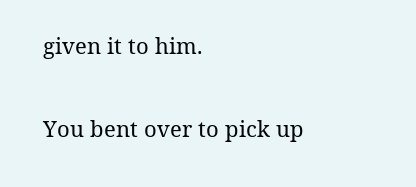given it to him.

You bent over to pick up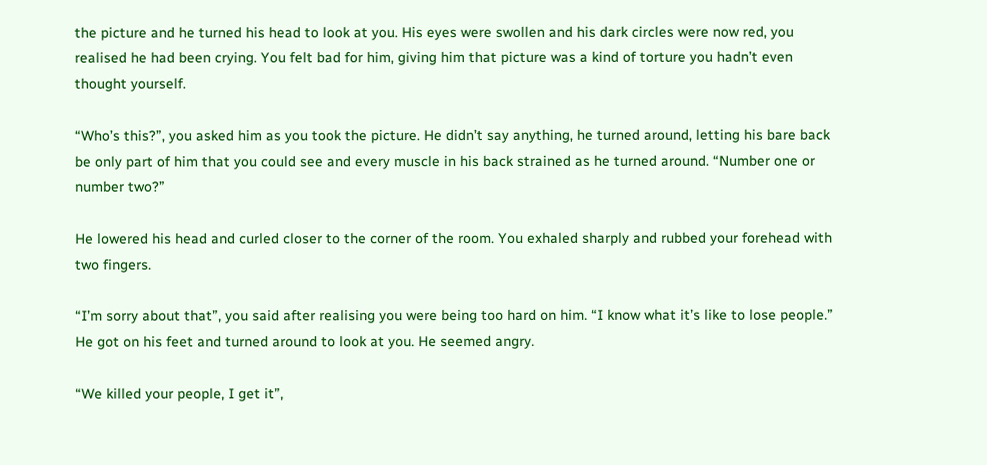the picture and he turned his head to look at you. His eyes were swollen and his dark circles were now red, you realised he had been crying. You felt bad for him, giving him that picture was a kind of torture you hadn’t even thought yourself.

“Who’s this?”, you asked him as you took the picture. He didn’t say anything, he turned around, letting his bare back be only part of him that you could see and every muscle in his back strained as he turned around. “Number one or number two?”

He lowered his head and curled closer to the corner of the room. You exhaled sharply and rubbed your forehead with two fingers.

“I’m sorry about that”, you said after realising you were being too hard on him. “I know what it’s like to lose people.”
He got on his feet and turned around to look at you. He seemed angry.

“We killed your people, I get it”,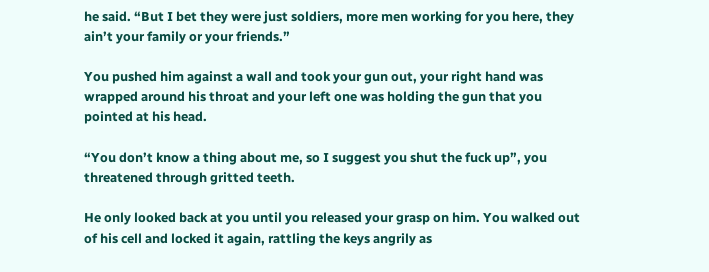he said. “But I bet they were just soldiers, more men working for you here, they ain’t your family or your friends.”

You pushed him against a wall and took your gun out, your right hand was wrapped around his throat and your left one was holding the gun that you pointed at his head.

“You don’t know a thing about me, so I suggest you shut the fuck up”, you threatened through gritted teeth.

He only looked back at you until you released your grasp on him. You walked out of his cell and locked it again, rattling the keys angrily as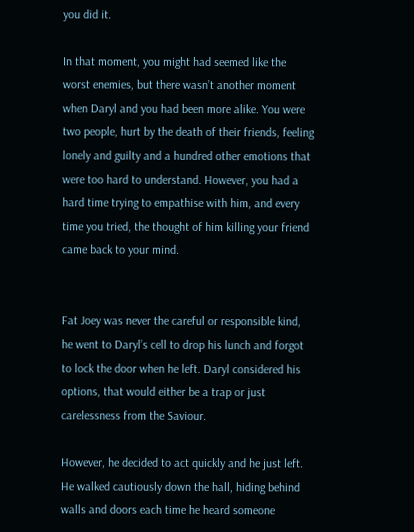you did it.

In that moment, you might had seemed like the worst enemies, but there wasn’t another moment when Daryl and you had been more alike. You were two people, hurt by the death of their friends, feeling lonely and guilty and a hundred other emotions that were too hard to understand. However, you had a hard time trying to empathise with him, and every time you tried, the thought of him killing your friend came back to your mind.


Fat Joey was never the careful or responsible kind, he went to Daryl’s cell to drop his lunch and forgot to lock the door when he left. Daryl considered his options, that would either be a trap or just carelessness from the Saviour.

However, he decided to act quickly and he just left. He walked cautiously down the hall, hiding behind walls and doors each time he heard someone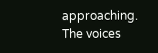approaching. The voices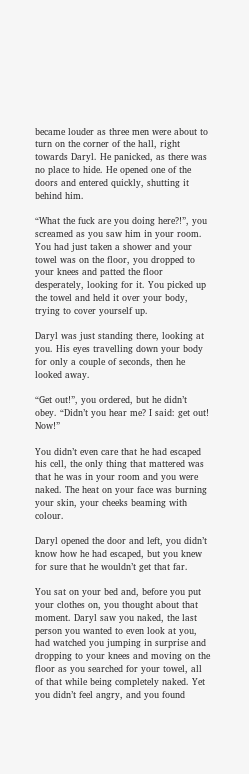became louder as three men were about to turn on the corner of the hall, right towards Daryl. He panicked, as there was no place to hide. He opened one of the doors and entered quickly, shutting it behind him.

“What the fuck are you doing here?!”, you screamed as you saw him in your room. You had just taken a shower and your towel was on the floor, you dropped to your knees and patted the floor desperately, looking for it. You picked up the towel and held it over your body, trying to cover yourself up.

Daryl was just standing there, looking at you. His eyes travelling down your body for only a couple of seconds, then he looked away.

“Get out!”, you ordered, but he didn’t obey. “Didn’t you hear me? I said: get out! Now!”

You didn’t even care that he had escaped his cell, the only thing that mattered was that he was in your room and you were naked. The heat on your face was burning your skin, your cheeks beaming with colour.

Daryl opened the door and left, you didn’t know how he had escaped, but you knew for sure that he wouldn’t get that far.

You sat on your bed and, before you put your clothes on, you thought about that moment. Daryl saw you naked, the last person you wanted to even look at you, had watched you jumping in surprise and dropping to your knees and moving on the floor as you searched for your towel, all of that while being completely naked. Yet you didn’t feel angry, and you found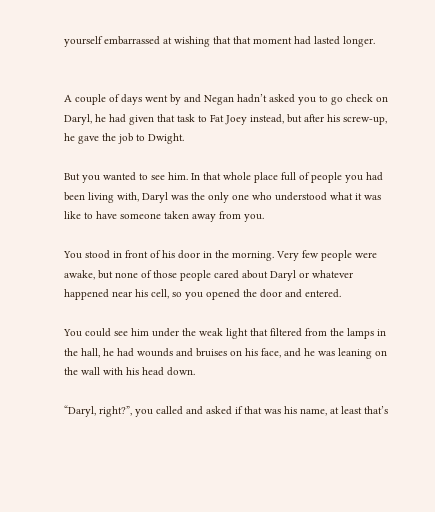yourself embarrassed at wishing that that moment had lasted longer.


A couple of days went by and Negan hadn’t asked you to go check on Daryl, he had given that task to Fat Joey instead, but after his screw-up, he gave the job to Dwight.

But you wanted to see him. In that whole place full of people you had been living with, Daryl was the only one who understood what it was like to have someone taken away from you.

You stood in front of his door in the morning. Very few people were awake, but none of those people cared about Daryl or whatever happened near his cell, so you opened the door and entered.

You could see him under the weak light that filtered from the lamps in the hall, he had wounds and bruises on his face, and he was leaning on the wall with his head down.

“Daryl, right?”, you called and asked if that was his name, at least that’s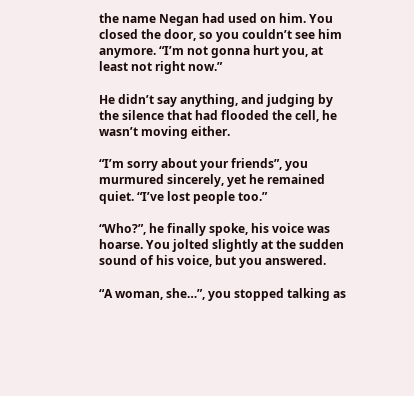the name Negan had used on him. You closed the door, so you couldn’t see him anymore. “I’m not gonna hurt you, at least not right now.”

He didn’t say anything, and judging by the silence that had flooded the cell, he wasn’t moving either.

“I’m sorry about your friends”, you murmured sincerely, yet he remained quiet. “I’ve lost people too.”

“Who?”, he finally spoke, his voice was hoarse. You jolted slightly at the sudden sound of his voice, but you answered.

“A woman, she…”, you stopped talking as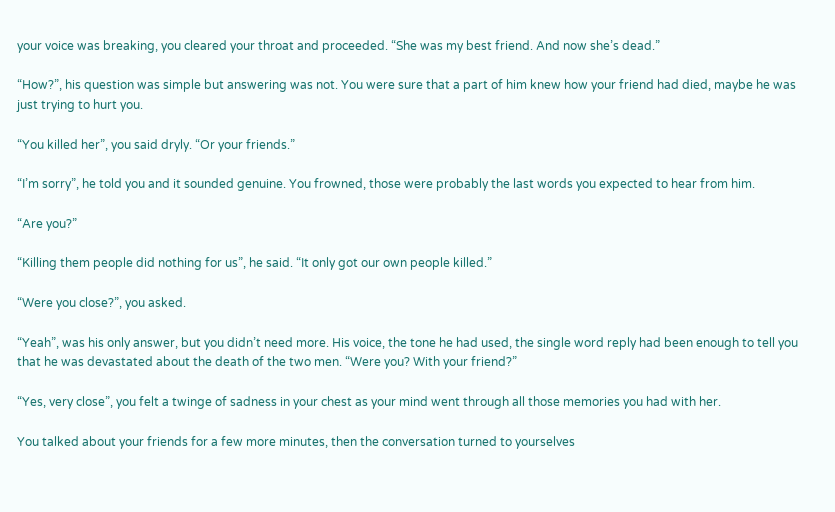your voice was breaking, you cleared your throat and proceeded. “She was my best friend. And now she’s dead.”

“How?”, his question was simple but answering was not. You were sure that a part of him knew how your friend had died, maybe he was just trying to hurt you.

“You killed her”, you said dryly. “Or your friends.”

“I’m sorry”, he told you and it sounded genuine. You frowned, those were probably the last words you expected to hear from him.

“Are you?”

“Killing them people did nothing for us”, he said. “It only got our own people killed.”

“Were you close?”, you asked.

“Yeah”, was his only answer, but you didn’t need more. His voice, the tone he had used, the single word reply had been enough to tell you that he was devastated about the death of the two men. “Were you? With your friend?”

“Yes, very close”, you felt a twinge of sadness in your chest as your mind went through all those memories you had with her.

You talked about your friends for a few more minutes, then the conversation turned to yourselves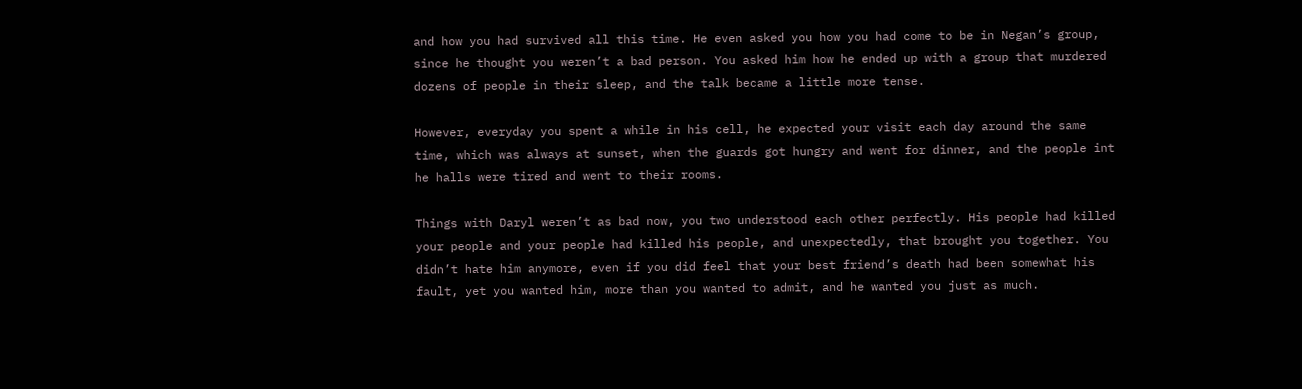and how you had survived all this time. He even asked you how you had come to be in Negan’s group, since he thought you weren’t a bad person. You asked him how he ended up with a group that murdered dozens of people in their sleep, and the talk became a little more tense.

However, everyday you spent a while in his cell, he expected your visit each day around the same time, which was always at sunset, when the guards got hungry and went for dinner, and the people int he halls were tired and went to their rooms.

Things with Daryl weren’t as bad now, you two understood each other perfectly. His people had killed your people and your people had killed his people, and unexpectedly, that brought you together. You didn’t hate him anymore, even if you did feel that your best friend’s death had been somewhat his fault, yet you wanted him, more than you wanted to admit, and he wanted you just as much.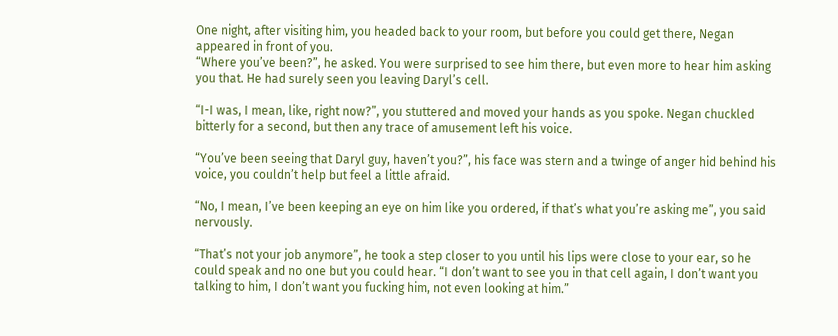One night, after visiting him, you headed back to your room, but before you could get there, Negan appeared in front of you.
“Where you’ve been?”, he asked. You were surprised to see him there, but even more to hear him asking you that. He had surely seen you leaving Daryl’s cell.

“I-I was, I mean, like, right now?”, you stuttered and moved your hands as you spoke. Negan chuckled bitterly for a second, but then any trace of amusement left his voice.

“You’ve been seeing that Daryl guy, haven’t you?”, his face was stern and a twinge of anger hid behind his voice, you couldn’t help but feel a little afraid.

“No, I mean, I’ve been keeping an eye on him like you ordered, if that’s what you’re asking me”, you said nervously.

“That’s not your job anymore”, he took a step closer to you until his lips were close to your ear, so he could speak and no one but you could hear. “I don’t want to see you in that cell again, I don’t want you talking to him, I don’t want you fucking him, not even looking at him.”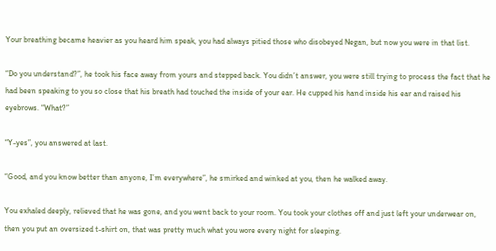Your breathing became heavier as you heard him speak, you had always pitied those who disobeyed Negan, but now you were in that list.

“Do you understand?”, he took his face away from yours and stepped back. You didn’t answer, you were still trying to process the fact that he had been speaking to you so close that his breath had touched the inside of your ear. He cupped his hand inside his ear and raised his eyebrows. “What?”

“Y-yes”, you answered at last.

“Good, and you know better than anyone, I’m everywhere”, he smirked and winked at you, then he walked away.

You exhaled deeply, relieved that he was gone, and you went back to your room. You took your clothes off and just left your underwear on, then you put an oversized t-shirt on, that was pretty much what you wore every night for sleeping.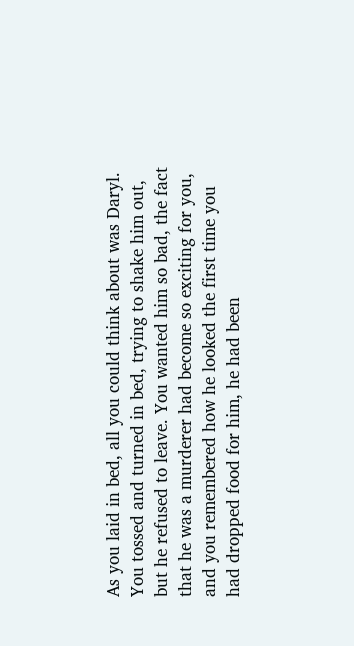As you laid in bed, all you could think about was Daryl. You tossed and turned in bed, trying to shake him out, but he refused to leave. You wanted him so bad, the fact that he was a murderer had become so exciting for you, and you remembered how he looked the first time you had dropped food for him, he had been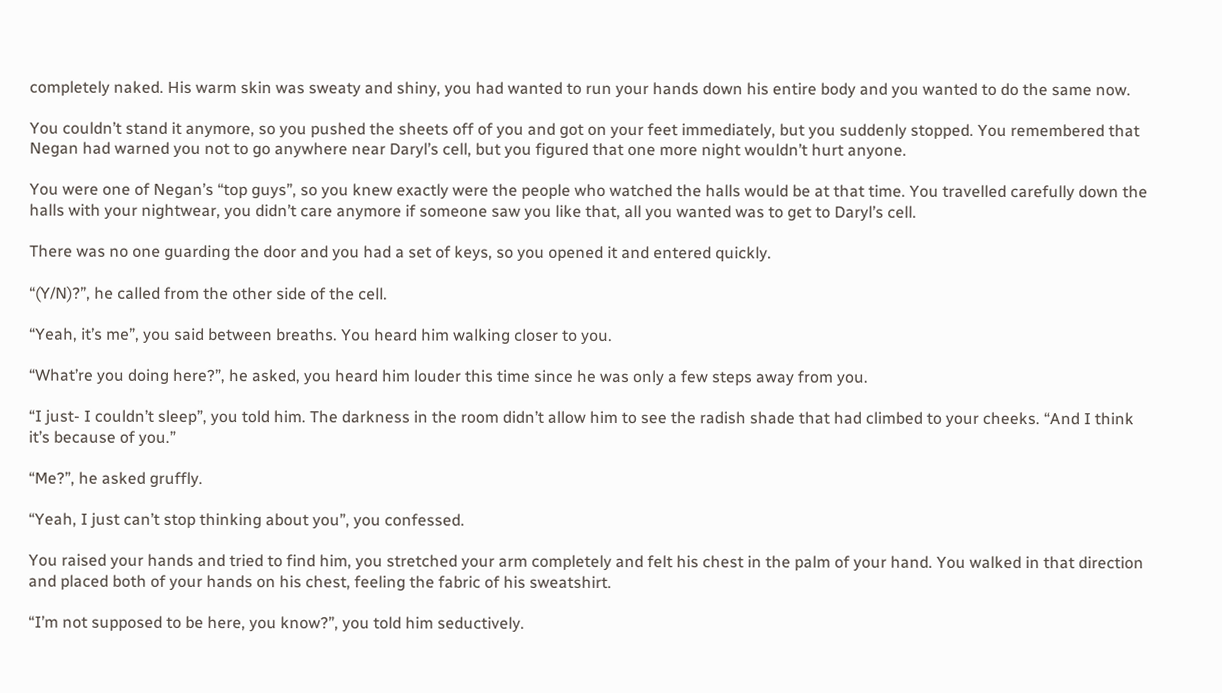completely naked. His warm skin was sweaty and shiny, you had wanted to run your hands down his entire body and you wanted to do the same now.

You couldn’t stand it anymore, so you pushed the sheets off of you and got on your feet immediately, but you suddenly stopped. You remembered that Negan had warned you not to go anywhere near Daryl’s cell, but you figured that one more night wouldn’t hurt anyone.

You were one of Negan’s “top guys”, so you knew exactly were the people who watched the halls would be at that time. You travelled carefully down the halls with your nightwear, you didn’t care anymore if someone saw you like that, all you wanted was to get to Daryl’s cell.

There was no one guarding the door and you had a set of keys, so you opened it and entered quickly.

“(Y/N)?”, he called from the other side of the cell.

“Yeah, it’s me”, you said between breaths. You heard him walking closer to you.

“What’re you doing here?”, he asked, you heard him louder this time since he was only a few steps away from you.

“I just- I couldn’t sleep”, you told him. The darkness in the room didn’t allow him to see the radish shade that had climbed to your cheeks. “And I think it’s because of you.”

“Me?”, he asked gruffly.

“Yeah, I just can’t stop thinking about you”, you confessed.

You raised your hands and tried to find him, you stretched your arm completely and felt his chest in the palm of your hand. You walked in that direction and placed both of your hands on his chest, feeling the fabric of his sweatshirt.

“I’m not supposed to be here, you know?”, you told him seductively.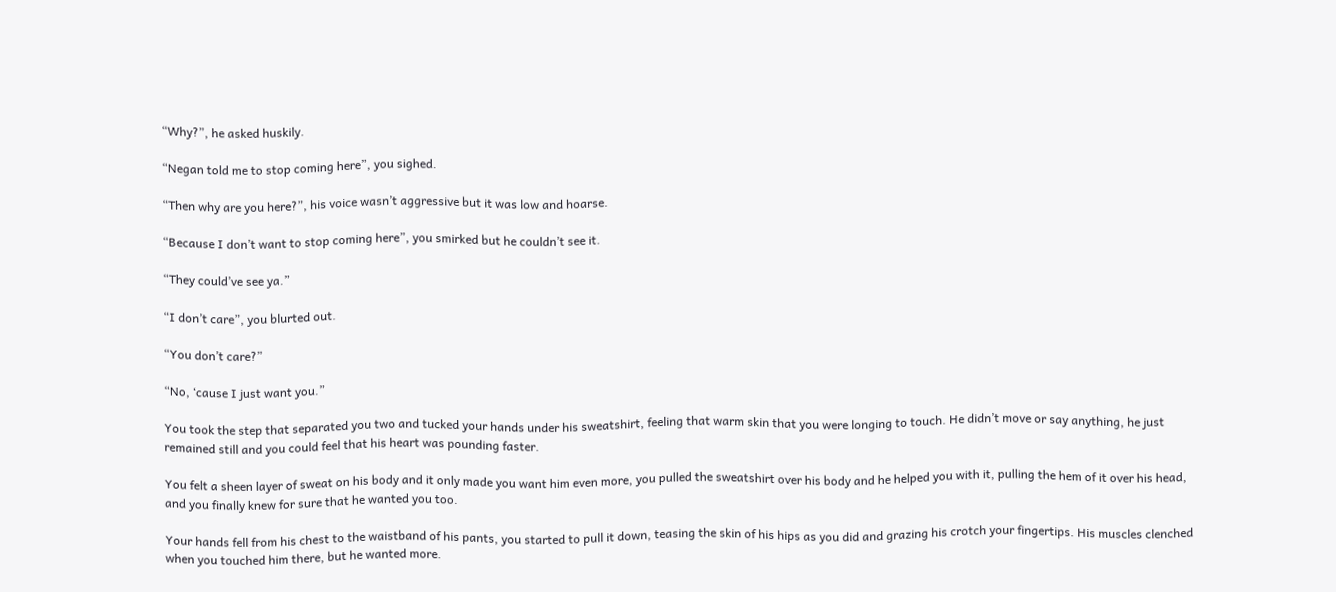“Why?”, he asked huskily.

“Negan told me to stop coming here”, you sighed.

“Then why are you here?”, his voice wasn’t aggressive but it was low and hoarse.

“Because I don’t want to stop coming here”, you smirked but he couldn’t see it.

“They could’ve see ya.”

“I don’t care”, you blurted out.

“You don’t care?”

“No, ‘cause I just want you.”

You took the step that separated you two and tucked your hands under his sweatshirt, feeling that warm skin that you were longing to touch. He didn’t move or say anything, he just remained still and you could feel that his heart was pounding faster.

You felt a sheen layer of sweat on his body and it only made you want him even more, you pulled the sweatshirt over his body and he helped you with it, pulling the hem of it over his head, and you finally knew for sure that he wanted you too.

Your hands fell from his chest to the waistband of his pants, you started to pull it down, teasing the skin of his hips as you did and grazing his crotch your fingertips. His muscles clenched when you touched him there, but he wanted more.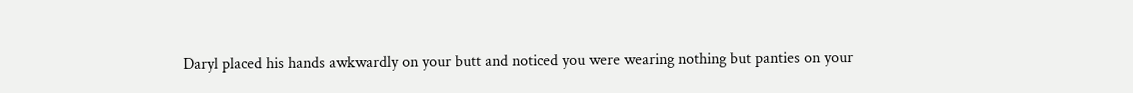Daryl placed his hands awkwardly on your butt and noticed you were wearing nothing but panties on your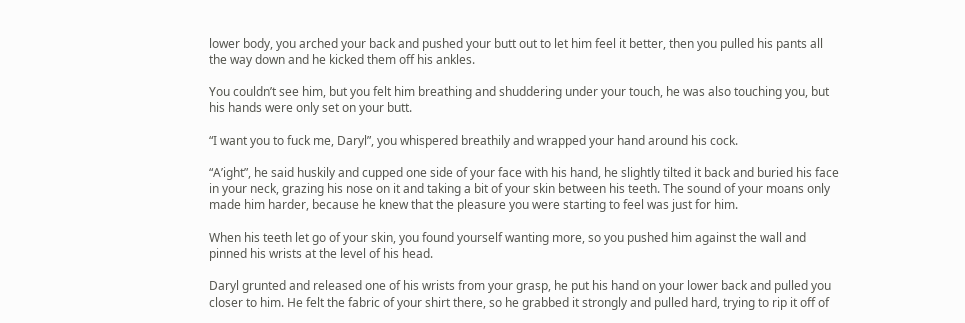lower body, you arched your back and pushed your butt out to let him feel it better, then you pulled his pants all the way down and he kicked them off his ankles.

You couldn’t see him, but you felt him breathing and shuddering under your touch, he was also touching you, but his hands were only set on your butt.

“I want you to fuck me, Daryl”, you whispered breathily and wrapped your hand around his cock.

“A’ight”, he said huskily and cupped one side of your face with his hand, he slightly tilted it back and buried his face in your neck, grazing his nose on it and taking a bit of your skin between his teeth. The sound of your moans only made him harder, because he knew that the pleasure you were starting to feel was just for him.

When his teeth let go of your skin, you found yourself wanting more, so you pushed him against the wall and pinned his wrists at the level of his head.

Daryl grunted and released one of his wrists from your grasp, he put his hand on your lower back and pulled you closer to him. He felt the fabric of your shirt there, so he grabbed it strongly and pulled hard, trying to rip it off of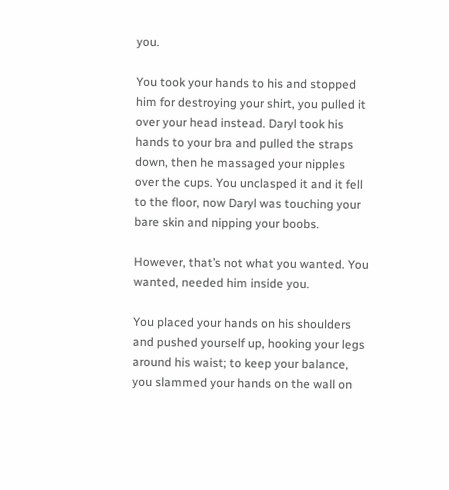you.

You took your hands to his and stopped him for destroying your shirt, you pulled it over your head instead. Daryl took his hands to your bra and pulled the straps down, then he massaged your nipples over the cups. You unclasped it and it fell to the floor, now Daryl was touching your bare skin and nipping your boobs.

However, that’s not what you wanted. You wanted, needed him inside you.

You placed your hands on his shoulders and pushed yourself up, hooking your legs around his waist; to keep your balance, you slammed your hands on the wall on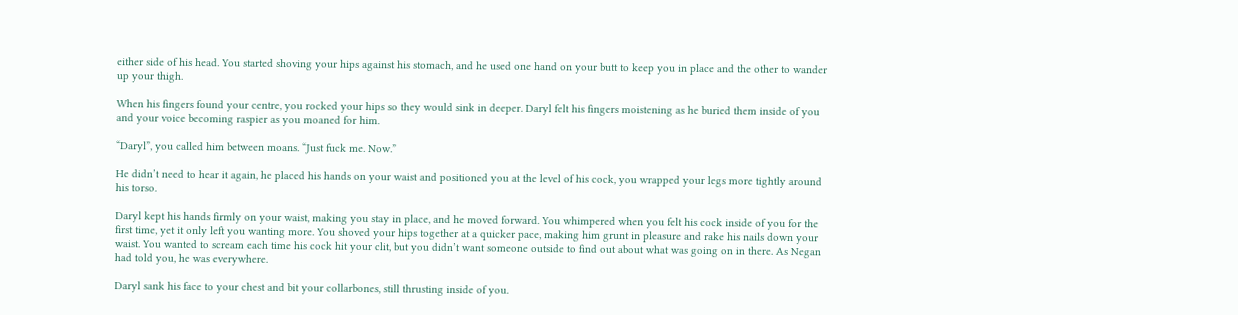either side of his head. You started shoving your hips against his stomach, and he used one hand on your butt to keep you in place and the other to wander up your thigh.

When his fingers found your centre, you rocked your hips so they would sink in deeper. Daryl felt his fingers moistening as he buried them inside of you and your voice becoming raspier as you moaned for him.

“Daryl”, you called him between moans. “Just fuck me. Now.”

He didn’t need to hear it again, he placed his hands on your waist and positioned you at the level of his cock, you wrapped your legs more tightly around his torso.

Daryl kept his hands firmly on your waist, making you stay in place, and he moved forward. You whimpered when you felt his cock inside of you for the first time, yet it only left you wanting more. You shoved your hips together at a quicker pace, making him grunt in pleasure and rake his nails down your waist. You wanted to scream each time his cock hit your clit, but you didn’t want someone outside to find out about what was going on in there. As Negan had told you, he was everywhere.

Daryl sank his face to your chest and bit your collarbones, still thrusting inside of you.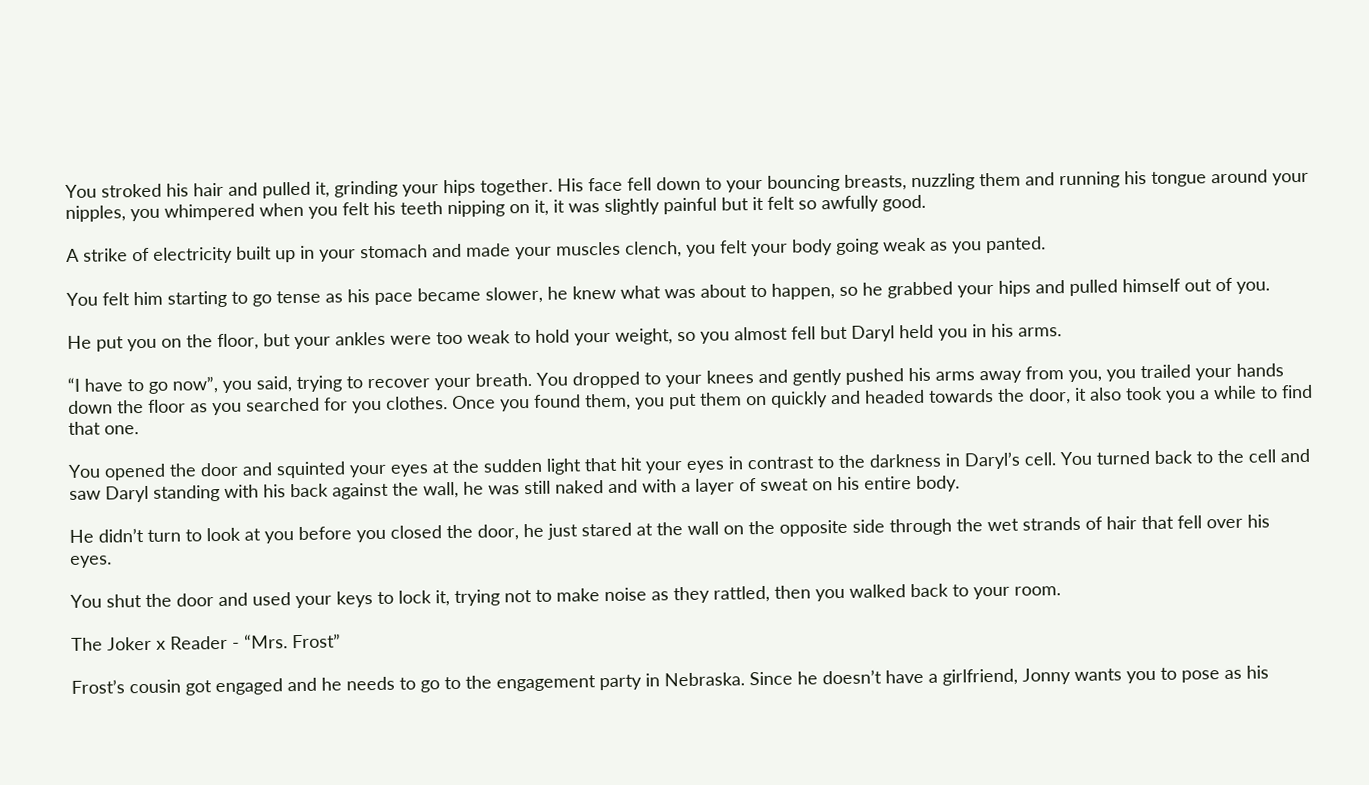You stroked his hair and pulled it, grinding your hips together. His face fell down to your bouncing breasts, nuzzling them and running his tongue around your nipples, you whimpered when you felt his teeth nipping on it, it was slightly painful but it felt so awfully good.

A strike of electricity built up in your stomach and made your muscles clench, you felt your body going weak as you panted.

You felt him starting to go tense as his pace became slower, he knew what was about to happen, so he grabbed your hips and pulled himself out of you.

He put you on the floor, but your ankles were too weak to hold your weight, so you almost fell but Daryl held you in his arms.

“I have to go now”, you said, trying to recover your breath. You dropped to your knees and gently pushed his arms away from you, you trailed your hands down the floor as you searched for you clothes. Once you found them, you put them on quickly and headed towards the door, it also took you a while to find that one.

You opened the door and squinted your eyes at the sudden light that hit your eyes in contrast to the darkness in Daryl’s cell. You turned back to the cell and saw Daryl standing with his back against the wall, he was still naked and with a layer of sweat on his entire body.

He didn’t turn to look at you before you closed the door, he just stared at the wall on the opposite side through the wet strands of hair that fell over his eyes.

You shut the door and used your keys to lock it, trying not to make noise as they rattled, then you walked back to your room.

The Joker x Reader - “Mrs. Frost”

Frost’s cousin got engaged and he needs to go to the engagement party in Nebraska. Since he doesn’t have a girlfriend, Jonny wants you to pose as his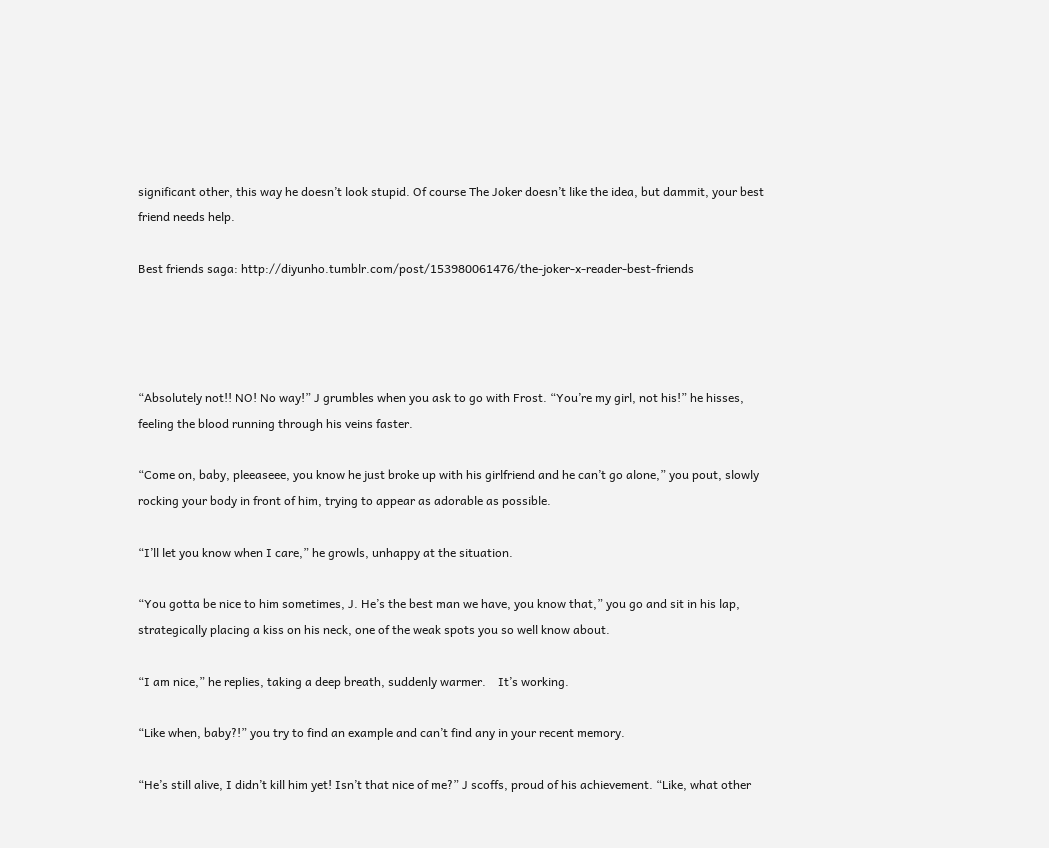significant other, this way he doesn’t look stupid. Of course The Joker doesn’t like the idea, but dammit, your best friend needs help.

Best friends saga: http://diyunho.tumblr.com/post/153980061476/the-joker-x-reader-best-friends




“Absolutely not!! NO! No way!” J grumbles when you ask to go with Frost. “You’re my girl, not his!” he hisses, feeling the blood running through his veins faster.

“Come on, baby, pleeaseee, you know he just broke up with his girlfriend and he can’t go alone,” you pout, slowly rocking your body in front of him, trying to appear as adorable as possible.

“I’ll let you know when I care,” he growls, unhappy at the situation.

“You gotta be nice to him sometimes, J. He’s the best man we have, you know that,” you go and sit in his lap, strategically placing a kiss on his neck, one of the weak spots you so well know about.

“I am nice,” he replies, taking a deep breath, suddenly warmer.    It’s working.

“Like when, baby?!” you try to find an example and can’t find any in your recent memory.

“He’s still alive, I didn’t kill him yet! Isn’t that nice of me?” J scoffs, proud of his achievement. “Like, what other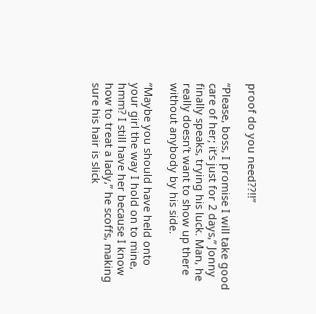proof do you need??!!”

“Please, boss, I promise I will take good care of her; it’s just for 2 days,” Jonny finally speaks, trying his luck. Man, he really doesn’t want to show up there without anybody by his side.

“Maybe you should have held onto your girl the way I hold on to mine, hmm? I still have her because I know how to treat a lady,” he scoffs, making sure his hair is slick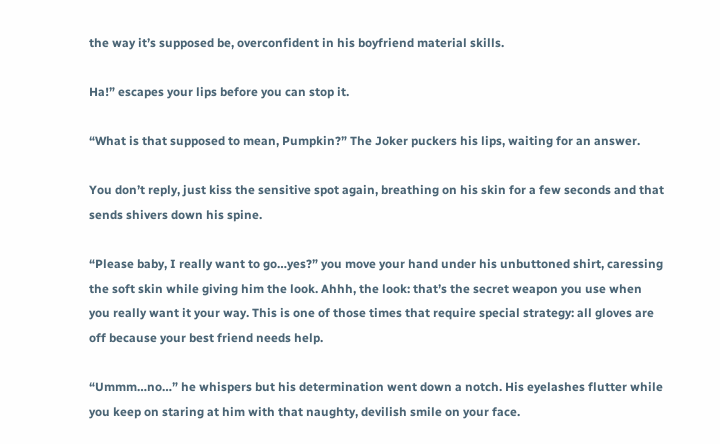the way it’s supposed be, overconfident in his boyfriend material skills.

Ha!” escapes your lips before you can stop it.

“What is that supposed to mean, Pumpkin?” The Joker puckers his lips, waiting for an answer.

You don’t reply, just kiss the sensitive spot again, breathing on his skin for a few seconds and that sends shivers down his spine.

“Please baby, I really want to go…yes?” you move your hand under his unbuttoned shirt, caressing the soft skin while giving him the look. Ahhh, the look: that’s the secret weapon you use when you really want it your way. This is one of those times that require special strategy: all gloves are off because your best friend needs help.

“Ummm…no…” he whispers but his determination went down a notch. His eyelashes flutter while you keep on staring at him with that naughty, devilish smile on your face.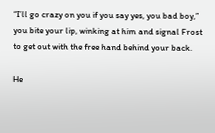“I’ll go crazy on you if you say yes, you bad boy,” you bite your lip, winking at him and signal Frost to get out with the free hand behind your back.

He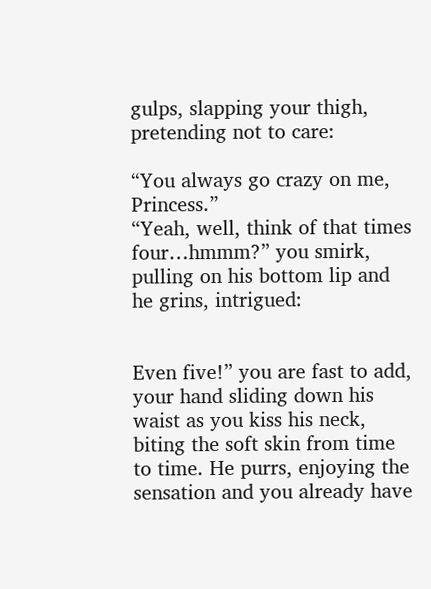gulps, slapping your thigh, pretending not to care:

“You always go crazy on me, Princess.”
“Yeah, well, think of that times four…hmmm?” you smirk, pulling on his bottom lip and he grins, intrigued:


Even five!” you are fast to add, your hand sliding down his waist as you kiss his neck, biting the soft skin from time to time. He purrs, enjoying the sensation and you already have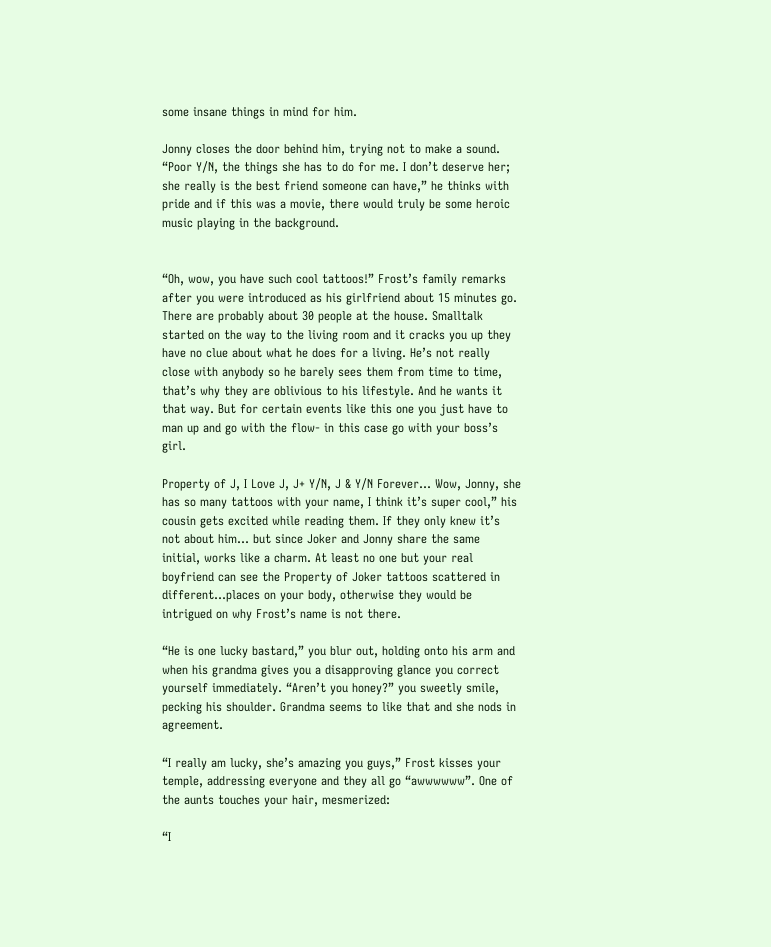some insane things in mind for him.

Jonny closes the door behind him, trying not to make a sound. “Poor Y/N, the things she has to do for me. I don’t deserve her; she really is the best friend someone can have,” he thinks with pride and if this was a movie, there would truly be some heroic music playing in the background.


“Oh, wow, you have such cool tattoos!” Frost’s family remarks after you were introduced as his girlfriend about 15 minutes go. There are probably about 30 people at the house. Smalltalk started on the way to the living room and it cracks you up they have no clue about what he does for a living. He’s not really close with anybody so he barely sees them from time to time, that’s why they are oblivious to his lifestyle. And he wants it that way. But for certain events like this one you just have to man up and go with the flow- in this case go with your boss’s girl.

Property of J, I Love J, J+ Y/N, J & Y/N Forever… Wow, Jonny, she has so many tattoos with your name, I think it’s super cool,” his cousin gets excited while reading them. If they only knew it’s not about him… but since Joker and Jonny share the same initial, works like a charm. At least no one but your real boyfriend can see the Property of Joker tattoos scattered in different…places on your body, otherwise they would be intrigued on why Frost’s name is not there.

“He is one lucky bastard,” you blur out, holding onto his arm and when his grandma gives you a disapproving glance you correct yourself immediately. “Aren’t you honey?” you sweetly smile, pecking his shoulder. Grandma seems to like that and she nods in agreement.

“I really am lucky, she’s amazing you guys,” Frost kisses your temple, addressing everyone and they all go “awwwwww”. One of the aunts touches your hair, mesmerized:

“I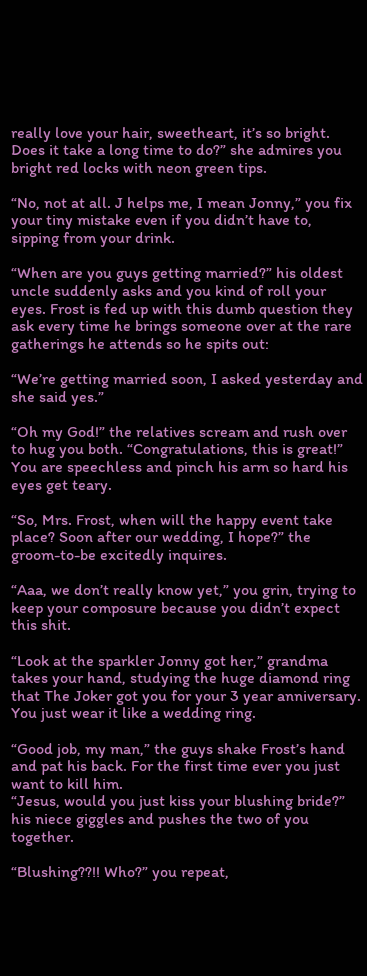really love your hair, sweetheart, it’s so bright. Does it take a long time to do?” she admires you bright red locks with neon green tips.

“No, not at all. J helps me, I mean Jonny,” you fix your tiny mistake even if you didn’t have to, sipping from your drink.

“When are you guys getting married?” his oldest uncle suddenly asks and you kind of roll your eyes. Frost is fed up with this dumb question they ask every time he brings someone over at the rare gatherings he attends so he spits out:

“We’re getting married soon, I asked yesterday and she said yes.”

“Oh my God!” the relatives scream and rush over to hug you both. “Congratulations, this is great!” You are speechless and pinch his arm so hard his eyes get teary.

“So, Mrs. Frost, when will the happy event take place? Soon after our wedding, I hope?” the groom-to-be excitedly inquires.

“Aaa, we don’t really know yet,” you grin, trying to keep your composure because you didn’t expect this shit.

“Look at the sparkler Jonny got her,” grandma takes your hand, studying the huge diamond ring that The Joker got you for your 3 year anniversary. You just wear it like a wedding ring.

“Good job, my man,” the guys shake Frost’s hand and pat his back. For the first time ever you just want to kill him.
“Jesus, would you just kiss your blushing bride?” his niece giggles and pushes the two of you together.

“Blushing??!! Who?” you repeat,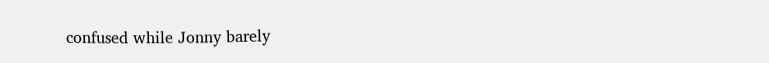confused while Jonny barely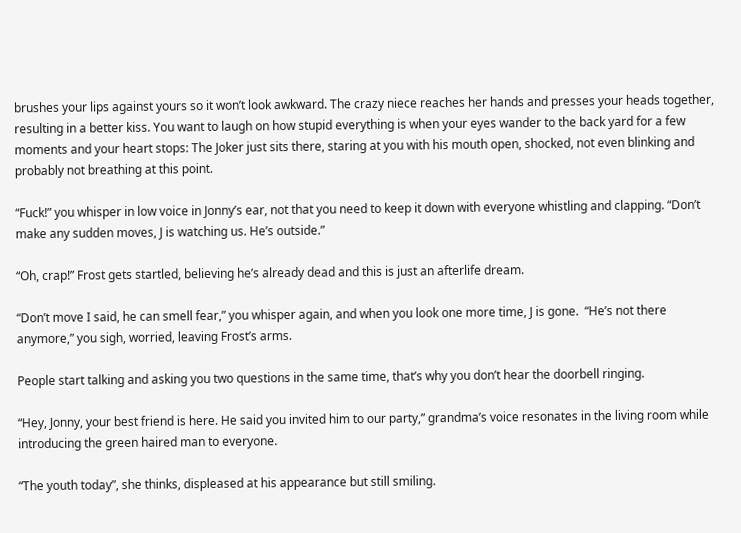brushes your lips against yours so it won’t look awkward. The crazy niece reaches her hands and presses your heads together, resulting in a better kiss. You want to laugh on how stupid everything is when your eyes wander to the back yard for a few moments and your heart stops: The Joker just sits there, staring at you with his mouth open, shocked, not even blinking and probably not breathing at this point.

“Fuck!” you whisper in low voice in Jonny’s ear, not that you need to keep it down with everyone whistling and clapping. “Don’t make any sudden moves, J is watching us. He’s outside.”

“Oh, crap!” Frost gets startled, believing he’s already dead and this is just an afterlife dream.

“Don’t move I said, he can smell fear,” you whisper again, and when you look one more time, J is gone.  “He’s not there anymore,” you sigh, worried, leaving Frost’s arms.

People start talking and asking you two questions in the same time, that’s why you don’t hear the doorbell ringing.

“Hey, Jonny, your best friend is here. He said you invited him to our party,” grandma’s voice resonates in the living room while introducing the green haired man to everyone.

“The youth today”, she thinks, displeased at his appearance but still smiling.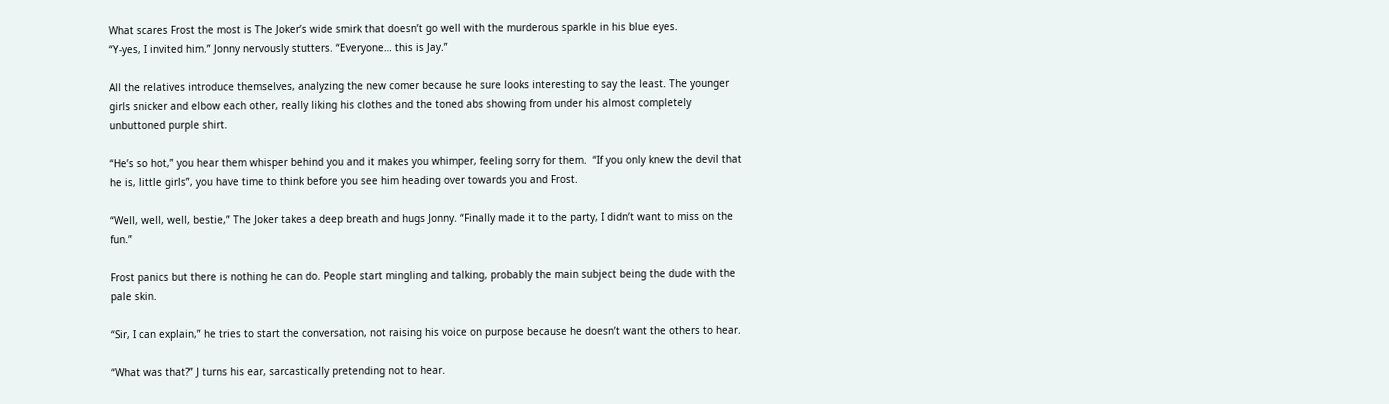What scares Frost the most is The Joker’s wide smirk that doesn’t go well with the murderous sparkle in his blue eyes.
“Y-yes, I invited him.” Jonny nervously stutters. “Everyone… this is Jay.”

All the relatives introduce themselves, analyzing the new comer because he sure looks interesting to say the least. The younger girls snicker and elbow each other, really liking his clothes and the toned abs showing from under his almost completely unbuttoned purple shirt.

“He’s so hot,” you hear them whisper behind you and it makes you whimper, feeling sorry for them.  “If you only knew the devil that he is, little girls”, you have time to think before you see him heading over towards you and Frost.

“Well, well, well, bestie,” The Joker takes a deep breath and hugs Jonny. “Finally made it to the party, I didn’t want to miss on the fun.”

Frost panics but there is nothing he can do. People start mingling and talking, probably the main subject being the dude with the pale skin.

“Sir, I can explain,” he tries to start the conversation, not raising his voice on purpose because he doesn’t want the others to hear.

“What was that?” J turns his ear, sarcastically pretending not to hear.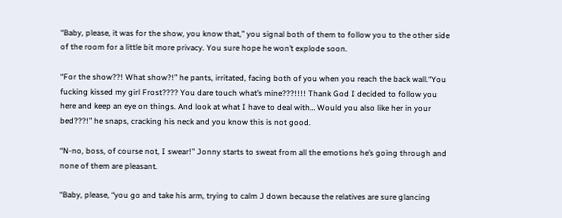“Baby, please, it was for the show, you know that,” you signal both of them to follow you to the other side of the room for a little bit more privacy. You sure hope he won’t explode soon.

“For the show??! What show?!” he pants, irritated, facing both of you when you reach the back wall.“You fucking kissed my girl Frost???? You dare touch what’s mine???!!!! Thank God I decided to follow you here and keep an eye on things. And look at what I have to deal with… Would you also like her in your bed???!” he snaps, cracking his neck and you know this is not good.

“N-no, boss, of course not, I swear!” Jonny starts to sweat from all the emotions he’s going through and none of them are pleasant.

“Baby, please, “you go and take his arm, trying to calm J down because the relatives are sure glancing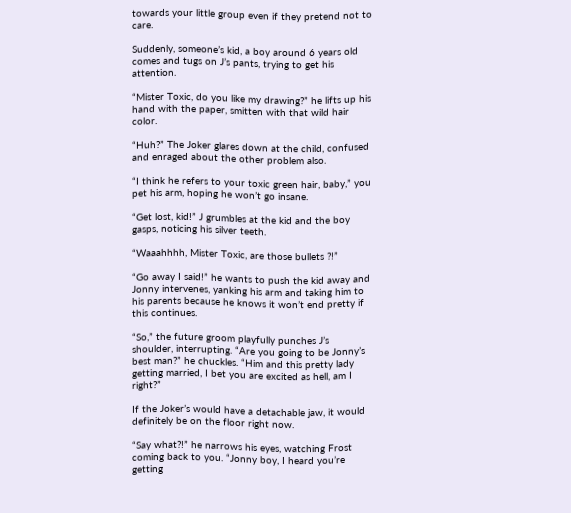towards your little group even if they pretend not to care.

Suddenly, someone’s kid, a boy around 6 years old comes and tugs on J’s pants, trying to get his attention.

“Mister Toxic, do you like my drawing?” he lifts up his hand with the paper, smitten with that wild hair color.

“Huh?” The Joker glares down at the child, confused and enraged about the other problem also.

“I think he refers to your toxic green hair, baby,” you pet his arm, hoping he won’t go insane.

“Get lost, kid!” J grumbles at the kid and the boy gasps, noticing his silver teeth.

“Waaahhhh, Mister Toxic, are those bullets ?!”

“Go away I said!” he wants to push the kid away and Jonny intervenes, yanking his arm and taking him to his parents because he knows it won’t end pretty if this continues.

“So,” the future groom playfully punches J’s shoulder, interrupting. “Are you going to be Jonny’s best man?” he chuckles. “Him and this pretty lady getting married, I bet you are excited as hell, am I right?”

If the Joker’s would have a detachable jaw, it would definitely be on the floor right now.

“Say what?!” he narrows his eyes, watching Frost coming back to you. “Jonny boy, I heard you’re getting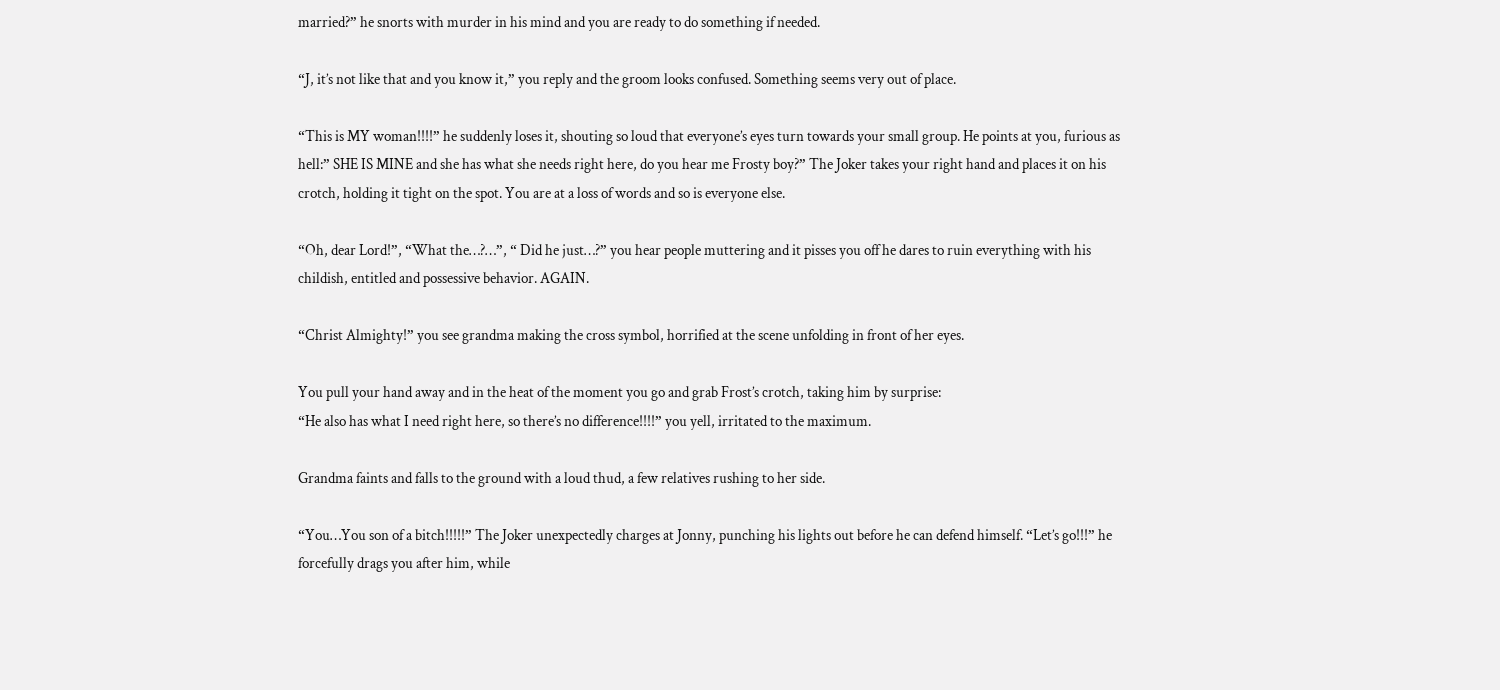married?” he snorts with murder in his mind and you are ready to do something if needed.

“J, it’s not like that and you know it,” you reply and the groom looks confused. Something seems very out of place.

“This is MY woman!!!!” he suddenly loses it, shouting so loud that everyone’s eyes turn towards your small group. He points at you, furious as hell:” SHE IS MINE and she has what she needs right here, do you hear me Frosty boy?” The Joker takes your right hand and places it on his crotch, holding it tight on the spot. You are at a loss of words and so is everyone else.

“Oh, dear Lord!”, “What the…?…”, “ Did he just…?” you hear people muttering and it pisses you off he dares to ruin everything with his childish, entitled and possessive behavior. AGAIN.

“Christ Almighty!” you see grandma making the cross symbol, horrified at the scene unfolding in front of her eyes.

You pull your hand away and in the heat of the moment you go and grab Frost’s crotch, taking him by surprise:
“He also has what I need right here, so there’s no difference!!!!” you yell, irritated to the maximum.

Grandma faints and falls to the ground with a loud thud, a few relatives rushing to her side.

“You…You son of a bitch!!!!!” The Joker unexpectedly charges at Jonny, punching his lights out before he can defend himself. “Let’s go!!!” he forcefully drags you after him, while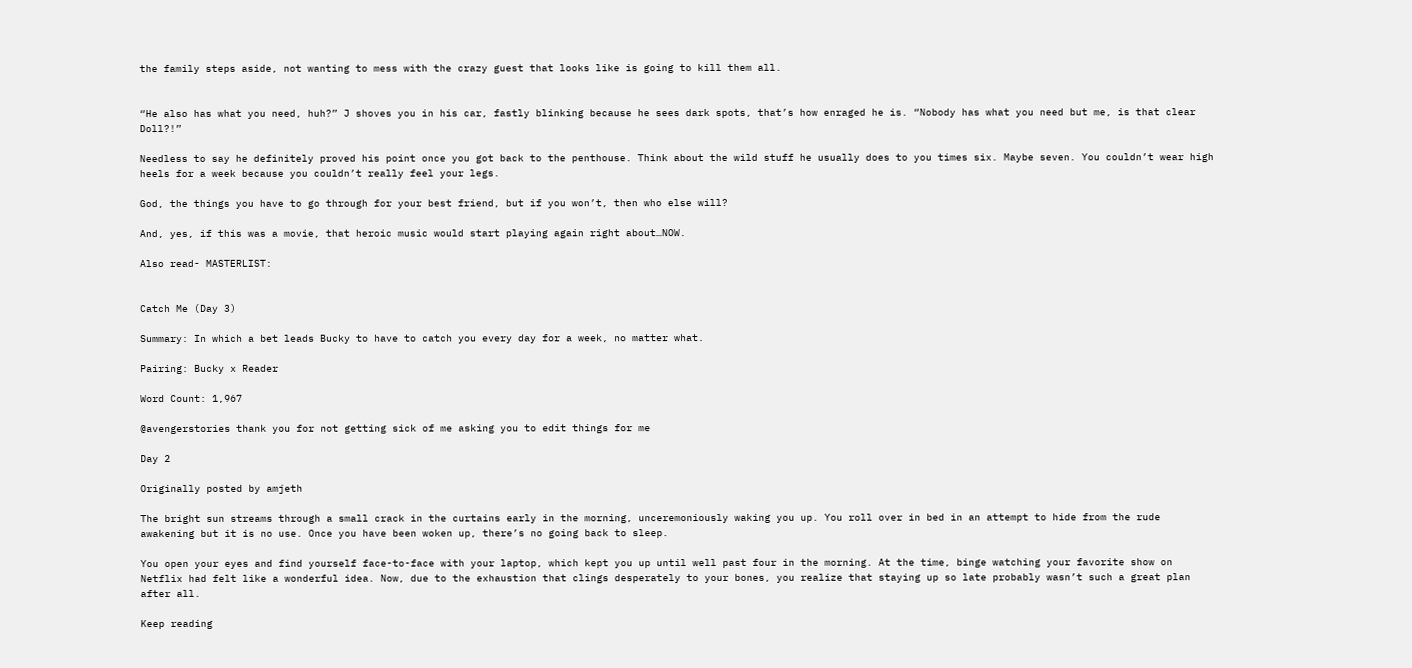the family steps aside, not wanting to mess with the crazy guest that looks like is going to kill them all.


“He also has what you need, huh?” J shoves you in his car, fastly blinking because he sees dark spots, that’s how enraged he is. “Nobody has what you need but me, is that clear Doll?!”

Needless to say he definitely proved his point once you got back to the penthouse. Think about the wild stuff he usually does to you times six. Maybe seven. You couldn’t wear high heels for a week because you couldn’t really feel your legs.

God, the things you have to go through for your best friend, but if you won’t, then who else will?

And, yes, if this was a movie, that heroic music would start playing again right about…NOW.

Also read- MASTERLIST:


Catch Me (Day 3)

Summary: In which a bet leads Bucky to have to catch you every day for a week, no matter what.

Pairing: Bucky x Reader

Word Count: 1,967

@avengerstories thank you for not getting sick of me asking you to edit things for me

Day 2

Originally posted by amjeth

The bright sun streams through a small crack in the curtains early in the morning, unceremoniously waking you up. You roll over in bed in an attempt to hide from the rude awakening but it is no use. Once you have been woken up, there’s no going back to sleep.

You open your eyes and find yourself face-to-face with your laptop, which kept you up until well past four in the morning. At the time, binge watching your favorite show on Netflix had felt like a wonderful idea. Now, due to the exhaustion that clings desperately to your bones, you realize that staying up so late probably wasn’t such a great plan after all.

Keep reading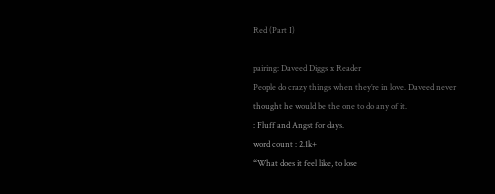Red (Part I)

pairing: Daveed Diggs x Reader
People do crazy things when they’re in love. Daveed never thought he would be the one to do any of it.
: Fluff and Angst for days.
word count : 2.1k+
“What does it feel like, to lose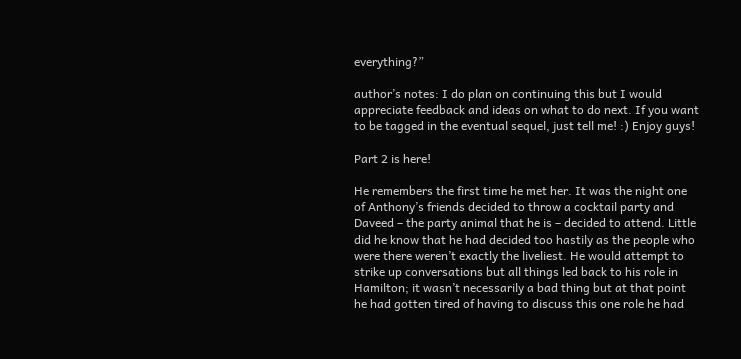everything?”

author’s notes: I do plan on continuing this but I would appreciate feedback and ideas on what to do next. If you want to be tagged in the eventual sequel, just tell me! :) Enjoy guys!

Part 2 is here!

He remembers the first time he met her. It was the night one of Anthony’s friends decided to throw a cocktail party and Daveed – the party animal that he is – decided to attend. Little did he know that he had decided too hastily as the people who were there weren’t exactly the liveliest. He would attempt to strike up conversations but all things led back to his role in Hamilton; it wasn’t necessarily a bad thing but at that point he had gotten tired of having to discuss this one role he had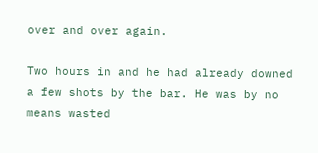over and over again.

Two hours in and he had already downed a few shots by the bar. He was by no means wasted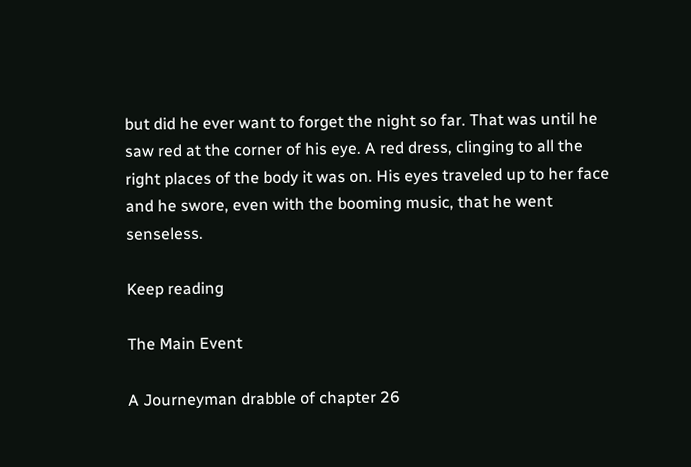but did he ever want to forget the night so far. That was until he saw red at the corner of his eye. A red dress, clinging to all the right places of the body it was on. His eyes traveled up to her face and he swore, even with the booming music, that he went senseless.

Keep reading

The Main Event

A Journeyman drabble of chapter 26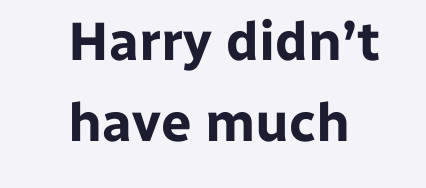Harry didn’t have much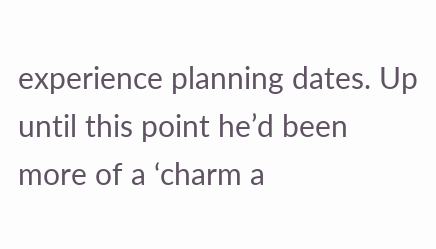experience planning dates. Up until this point he’d been more of a ‘charm a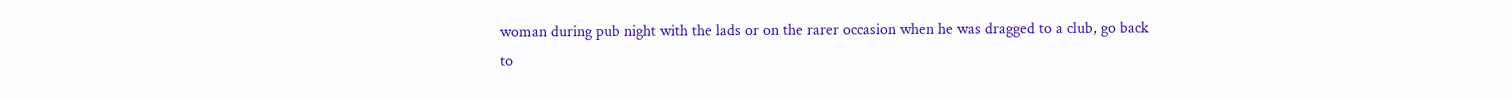woman during pub night with the lads or on the rarer occasion when he was dragged to a club, go back to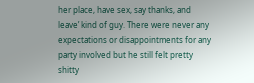her place, have sex, say thanks, and leave’ kind of guy. There were never any expectations or disappointments for any party involved but he still felt pretty shitty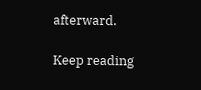afterward.

Keep reading